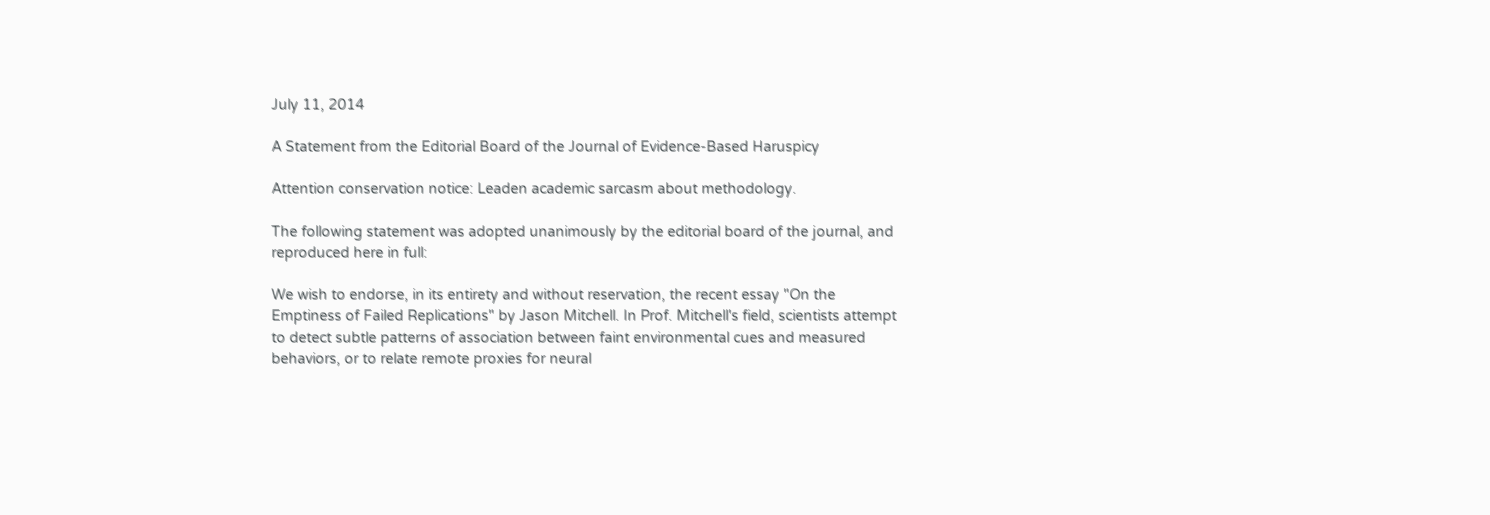July 11, 2014

A Statement from the Editorial Board of the Journal of Evidence-Based Haruspicy

Attention conservation notice: Leaden academic sarcasm about methodology.

The following statement was adopted unanimously by the editorial board of the journal, and reproduced here in full:

We wish to endorse, in its entirety and without reservation, the recent essay "On the Emptiness of Failed Replications" by Jason Mitchell. In Prof. Mitchell's field, scientists attempt to detect subtle patterns of association between faint environmental cues and measured behaviors, or to relate remote proxies for neural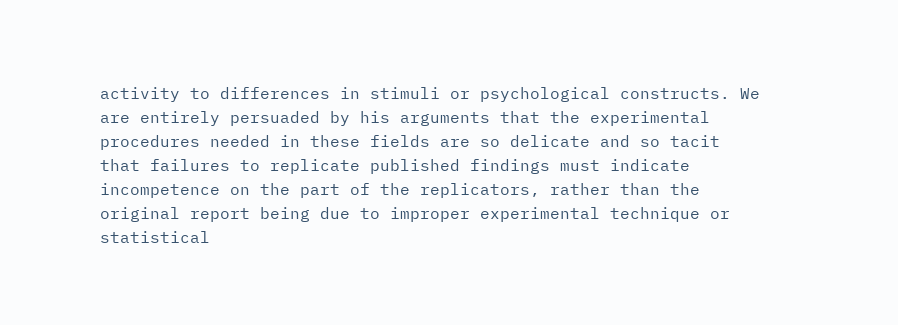activity to differences in stimuli or psychological constructs. We are entirely persuaded by his arguments that the experimental procedures needed in these fields are so delicate and so tacit that failures to replicate published findings must indicate incompetence on the part of the replicators, rather than the original report being due to improper experimental technique or statistical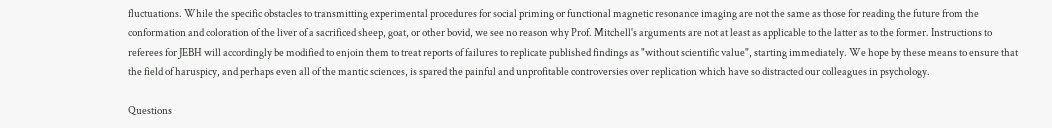fluctuations. While the specific obstacles to transmitting experimental procedures for social priming or functional magnetic resonance imaging are not the same as those for reading the future from the conformation and coloration of the liver of a sacrificed sheep, goat, or other bovid, we see no reason why Prof. Mitchell's arguments are not at least as applicable to the latter as to the former. Instructions to referees for JEBH will accordingly be modified to enjoin them to treat reports of failures to replicate published findings as "without scientific value", starting immediately. We hope by these means to ensure that the field of haruspicy, and perhaps even all of the mantic sciences, is spared the painful and unprofitable controversies over replication which have so distracted our colleagues in psychology.

Questions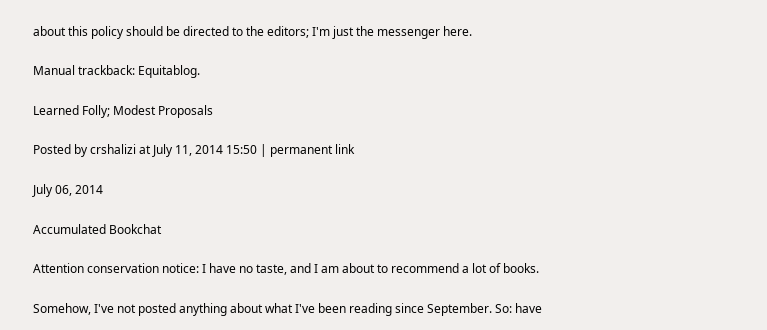about this policy should be directed to the editors; I'm just the messenger here.

Manual trackback: Equitablog.

Learned Folly; Modest Proposals

Posted by crshalizi at July 11, 2014 15:50 | permanent link

July 06, 2014

Accumulated Bookchat

Attention conservation notice: I have no taste, and I am about to recommend a lot of books.

Somehow, I've not posted anything about what I've been reading since September. So: have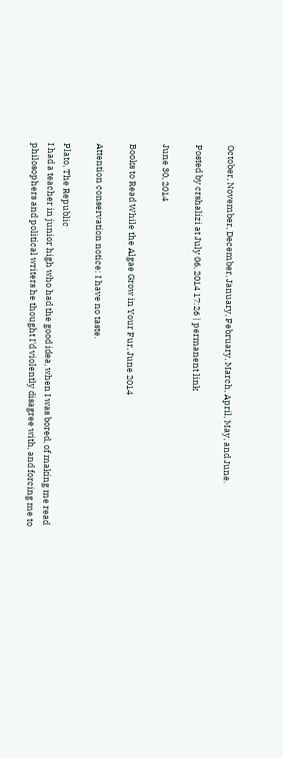October, November, December, January, February, March, April, May, and June.

Posted by crshalizi at July 06, 2014 17:26 | permanent link

June 30, 2014

Books to Read While the Algae Grow in Your Fur, June 2014

Attention conservation notice: I have no taste.

Plato, The Republic
I had a teacher in junior high who had the good idea, when I was bored, of making me read philosophers and political writers he thought I'd violently disagree with, and forcing me to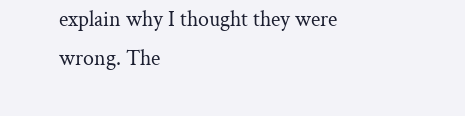explain why I thought they were wrong. The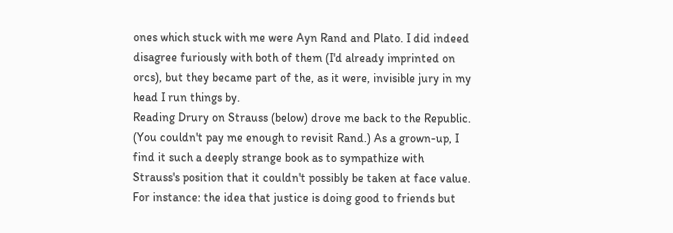ones which stuck with me were Ayn Rand and Plato. I did indeed disagree furiously with both of them (I'd already imprinted on orcs), but they became part of the, as it were, invisible jury in my head I run things by.
Reading Drury on Strauss (below) drove me back to the Republic. (You couldn't pay me enough to revisit Rand.) As a grown-up, I find it such a deeply strange book as to sympathize with Strauss's position that it couldn't possibly be taken at face value.
For instance: the idea that justice is doing good to friends but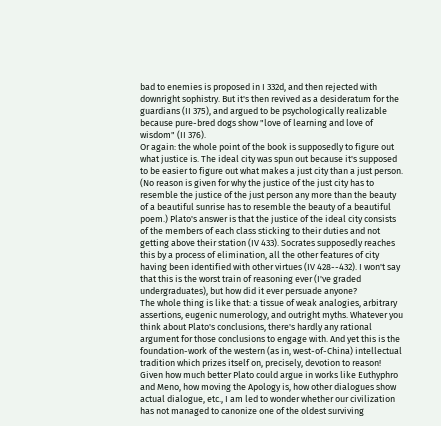bad to enemies is proposed in I 332d, and then rejected with downright sophistry. But it's then revived as a desideratum for the guardians (II 375), and argued to be psychologically realizable because pure-bred dogs show "love of learning and love of wisdom" (II 376).
Or again: the whole point of the book is supposedly to figure out what justice is. The ideal city was spun out because it's supposed to be easier to figure out what makes a just city than a just person. (No reason is given for why the justice of the just city has to resemble the justice of the just person any more than the beauty of a beautiful sunrise has to resemble the beauty of a beautiful poem.) Plato's answer is that the justice of the ideal city consists of the members of each class sticking to their duties and not getting above their station (IV 433). Socrates supposedly reaches this by a process of elimination, all the other features of city having been identified with other virtues (IV 428--432). I won't say that this is the worst train of reasoning ever (I've graded undergraduates), but how did it ever persuade anyone?
The whole thing is like that: a tissue of weak analogies, arbitrary assertions, eugenic numerology, and outright myths. Whatever you think about Plato's conclusions, there's hardly any rational argument for those conclusions to engage with. And yet this is the foundation-work of the western (as in, west-of-China) intellectual tradition which prizes itself on, precisely, devotion to reason!
Given how much better Plato could argue in works like Euthyphro and Meno, how moving the Apology is, how other dialogues show actual dialogue, etc., I am led to wonder whether our civilization has not managed to canonize one of the oldest surviving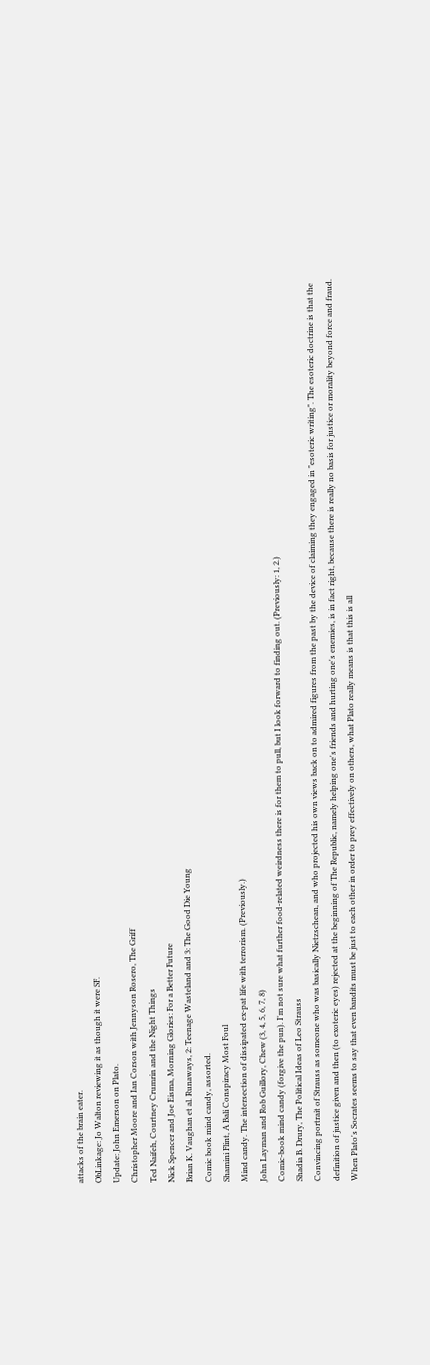attacks of the brain eater.
ObLinkage: Jo Walton reviewing it as though it were SF.
Update: John Emerson on Plato.
Christopher Moore and Ian Corson with Jennyson Rosero, The Griff
Ted Naifeh, Courtney Crumrin and the Night Things
Nick Spencer and Joe Eisma, Morning Glories: For a Better Future
Brian K. Vaughan et al. Runaways, 2: Teenage Wasteland and 3: The Good Die Young
Comic book mind candy, assorted.
Shamini Flint, A Bali Conspiracy Most Foul
Mind candy. The intersection of dissipated ex-pat life with terrorism. (Previously.)
John Layman and Rob Guillory, Chew (3, 4, 5, 6, 7, 8)
Comic-book mind candy (forgive the pun). I'm not sure what further food-related weirdness there is for them to pull, but I look forward to finding out. (Previously: 1, 2.)
Shadia B. Drury, The Political Ideas of Leo Strauss
Convincing portrait of Strauss as someone who was basically Nietzschean, and who projected his own views back on to admired figures from the past by the device of claiming they engaged in "esoteric writing". The esoteric doctrine is that the definition of justice given and then (to exoteric eyes) rejected at the beginning of The Republic, namely helping one's friends and hurting one's enemies, is in fact right, because there is really no basis for justice or morality beyond force and fraud. When Plato's Socrates seems to say that even bandits must be just to each other in order to prey effectively on others, what Plato really means is that this is all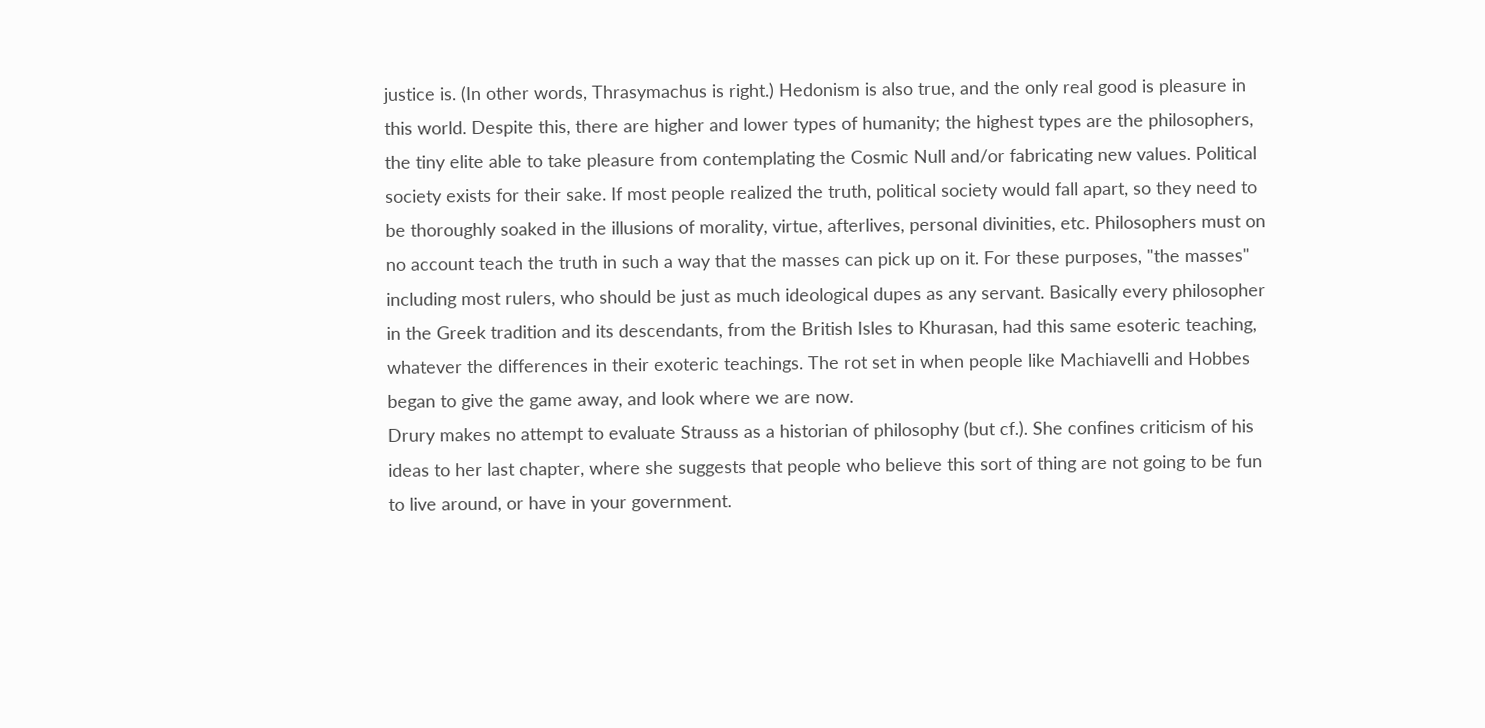justice is. (In other words, Thrasymachus is right.) Hedonism is also true, and the only real good is pleasure in this world. Despite this, there are higher and lower types of humanity; the highest types are the philosophers, the tiny elite able to take pleasure from contemplating the Cosmic Null and/or fabricating new values. Political society exists for their sake. If most people realized the truth, political society would fall apart, so they need to be thoroughly soaked in the illusions of morality, virtue, afterlives, personal divinities, etc. Philosophers must on no account teach the truth in such a way that the masses can pick up on it. For these purposes, "the masses" including most rulers, who should be just as much ideological dupes as any servant. Basically every philosopher in the Greek tradition and its descendants, from the British Isles to Khurasan, had this same esoteric teaching, whatever the differences in their exoteric teachings. The rot set in when people like Machiavelli and Hobbes began to give the game away, and look where we are now.
Drury makes no attempt to evaluate Strauss as a historian of philosophy (but cf.). She confines criticism of his ideas to her last chapter, where she suggests that people who believe this sort of thing are not going to be fun to live around, or have in your government.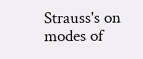Strauss's on modes of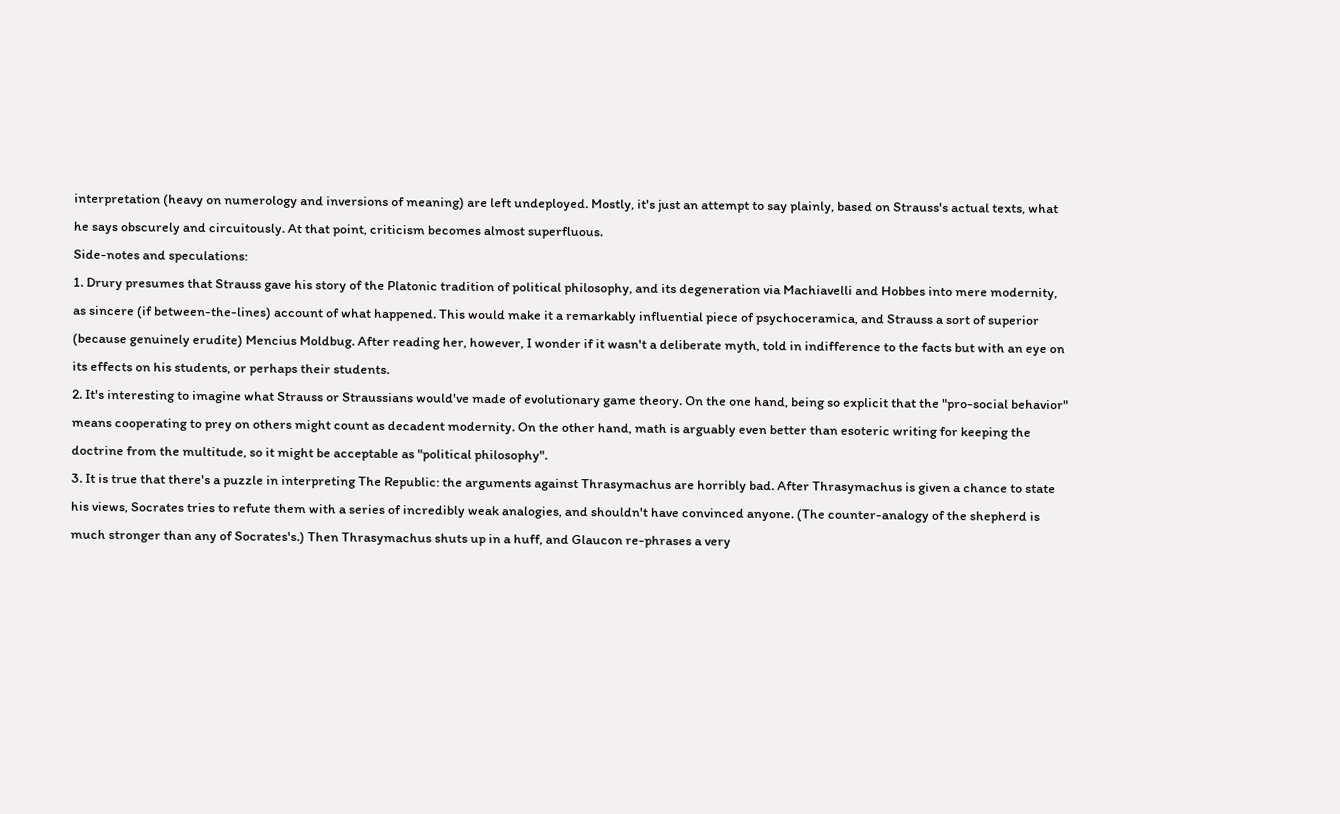interpretation (heavy on numerology and inversions of meaning) are left undeployed. Mostly, it's just an attempt to say plainly, based on Strauss's actual texts, what he says obscurely and circuitously. At that point, criticism becomes almost superfluous.
Side-notes and speculations:
1. Drury presumes that Strauss gave his story of the Platonic tradition of political philosophy, and its degeneration via Machiavelli and Hobbes into mere modernity, as sincere (if between-the-lines) account of what happened. This would make it a remarkably influential piece of psychoceramica, and Strauss a sort of superior (because genuinely erudite) Mencius Moldbug. After reading her, however, I wonder if it wasn't a deliberate myth, told in indifference to the facts but with an eye on its effects on his students, or perhaps their students.
2. It's interesting to imagine what Strauss or Straussians would've made of evolutionary game theory. On the one hand, being so explicit that the "pro-social behavior" means cooperating to prey on others might count as decadent modernity. On the other hand, math is arguably even better than esoteric writing for keeping the doctrine from the multitude, so it might be acceptable as "political philosophy".
3. It is true that there's a puzzle in interpreting The Republic: the arguments against Thrasymachus are horribly bad. After Thrasymachus is given a chance to state his views, Socrates tries to refute them with a series of incredibly weak analogies, and shouldn't have convinced anyone. (The counter-analogy of the shepherd is much stronger than any of Socrates's.) Then Thrasymachus shuts up in a huff, and Glaucon re-phrases a very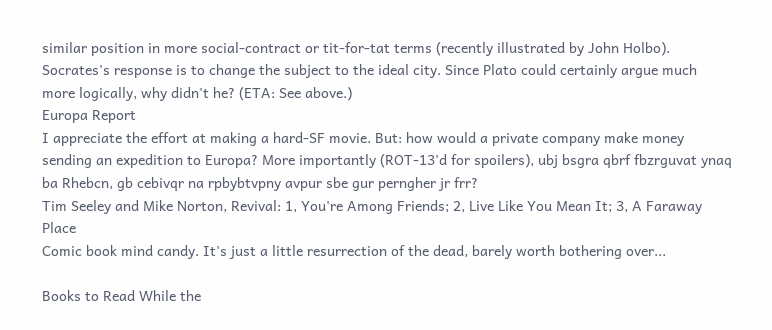similar position in more social-contract or tit-for-tat terms (recently illustrated by John Holbo). Socrates's response is to change the subject to the ideal city. Since Plato could certainly argue much more logically, why didn't he? (ETA: See above.)
Europa Report
I appreciate the effort at making a hard-SF movie. But: how would a private company make money sending an expedition to Europa? More importantly (ROT-13'd for spoilers), ubj bsgra qbrf fbzrguvat ynaq ba Rhebcn, gb cebivqr na rpbybtvpny avpur sbe gur perngher jr frr?
Tim Seeley and Mike Norton, Revival: 1, You're Among Friends; 2, Live Like You Mean It; 3, A Faraway Place
Comic book mind candy. It's just a little resurrection of the dead, barely worth bothering over...

Books to Read While the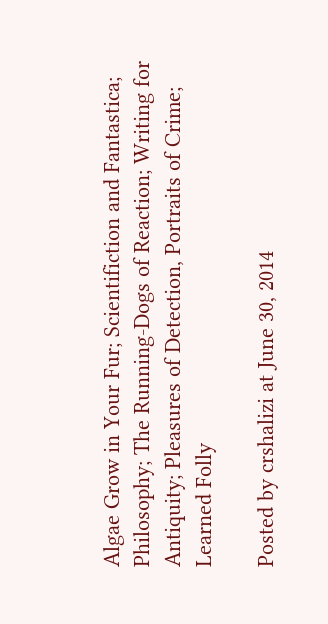Algae Grow in Your Fur; Scientifiction and Fantastica; Philosophy; The Running-Dogs of Reaction; Writing for Antiquity; Pleasures of Detection, Portraits of Crime; Learned Folly

Posted by crshalizi at June 30, 2014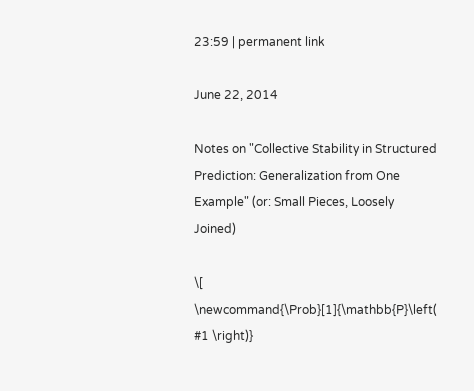23:59 | permanent link

June 22, 2014

Notes on "Collective Stability in Structured Prediction: Generalization from One Example" (or: Small Pieces, Loosely Joined)

\[ \newcommand{\Prob}[1]{\mathbb{P}\left( #1 \right)}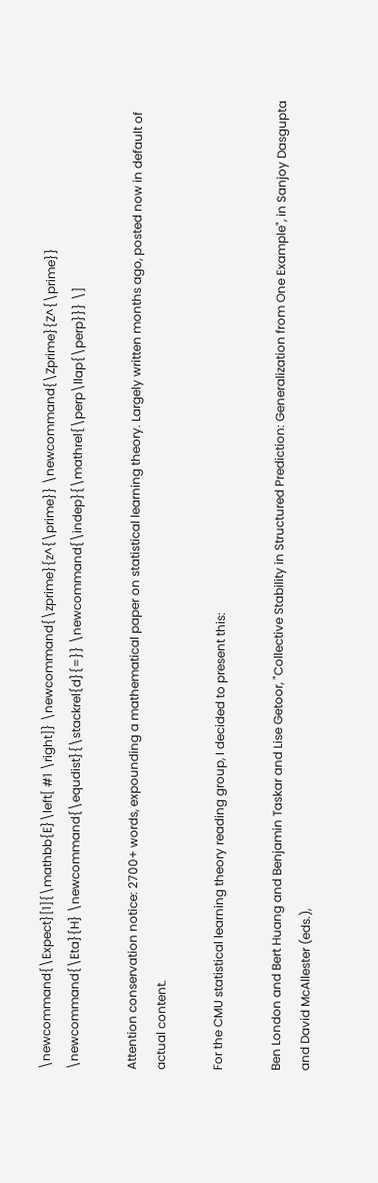\newcommand{\Expect}[1]{\mathbb{E}\left[ #1 \right]} \newcommand{\zprime}{z^{\prime}} \newcommand{\Zprime}{Z^{\prime}} \newcommand{\Eta}{H} \newcommand{\equdist}{\stackrel{d}{=}} \newcommand{\indep}{\mathrel{\perp\llap{\perp}}} \]

Attention conservation notice: 2700+ words, expounding a mathematical paper on statistical learning theory. Largely written months ago, posted now in default of actual content.

For the CMU statistical learning theory reading group, I decided to present this:

Ben London and Bert Huang and Benjamin Taskar and Lise Getoor, "Collective Stability in Structured Prediction: Generalization from One Example", in Sanjoy Dasgupta and David McAllester (eds.),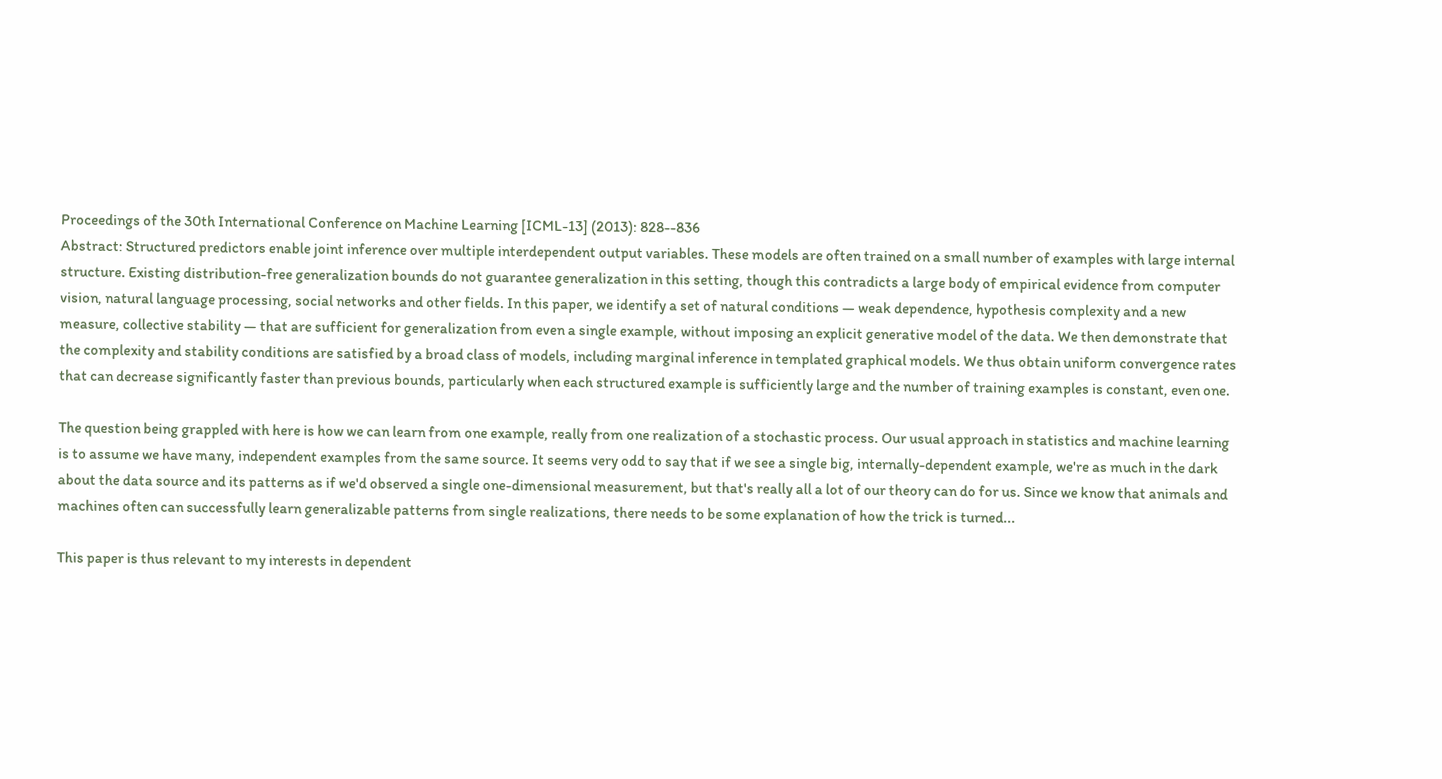Proceedings of the 30th International Conference on Machine Learning [ICML-13] (2013): 828--836
Abstract: Structured predictors enable joint inference over multiple interdependent output variables. These models are often trained on a small number of examples with large internal structure. Existing distribution-free generalization bounds do not guarantee generalization in this setting, though this contradicts a large body of empirical evidence from computer vision, natural language processing, social networks and other fields. In this paper, we identify a set of natural conditions — weak dependence, hypothesis complexity and a new measure, collective stability — that are sufficient for generalization from even a single example, without imposing an explicit generative model of the data. We then demonstrate that the complexity and stability conditions are satisfied by a broad class of models, including marginal inference in templated graphical models. We thus obtain uniform convergence rates that can decrease significantly faster than previous bounds, particularly when each structured example is sufficiently large and the number of training examples is constant, even one.

The question being grappled with here is how we can learn from one example, really from one realization of a stochastic process. Our usual approach in statistics and machine learning is to assume we have many, independent examples from the same source. It seems very odd to say that if we see a single big, internally-dependent example, we're as much in the dark about the data source and its patterns as if we'd observed a single one-dimensional measurement, but that's really all a lot of our theory can do for us. Since we know that animals and machines often can successfully learn generalizable patterns from single realizations, there needs to be some explanation of how the trick is turned...

This paper is thus relevant to my interests in dependent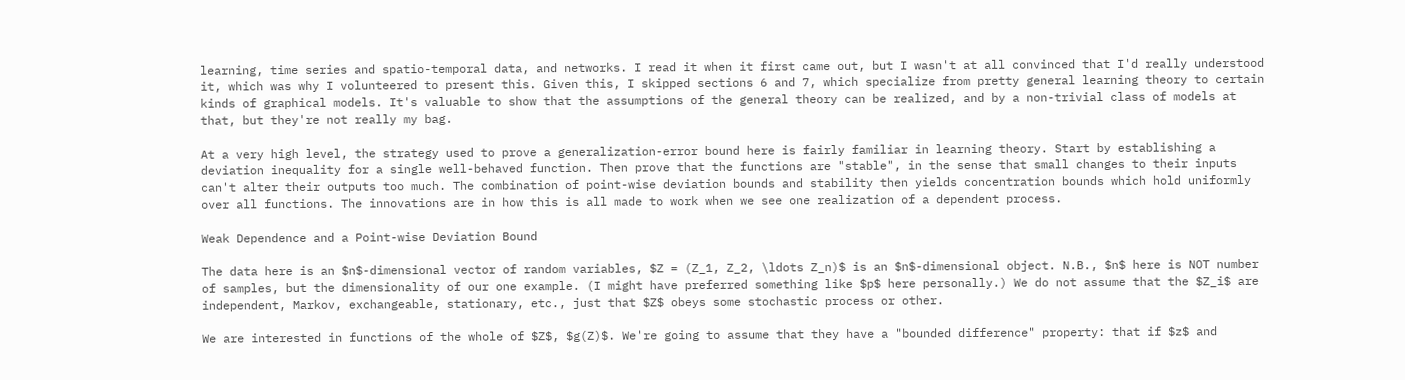learning, time series and spatio-temporal data, and networks. I read it when it first came out, but I wasn't at all convinced that I'd really understood it, which was why I volunteered to present this. Given this, I skipped sections 6 and 7, which specialize from pretty general learning theory to certain kinds of graphical models. It's valuable to show that the assumptions of the general theory can be realized, and by a non-trivial class of models at that, but they're not really my bag.

At a very high level, the strategy used to prove a generalization-error bound here is fairly familiar in learning theory. Start by establishing a deviation inequality for a single well-behaved function. Then prove that the functions are "stable", in the sense that small changes to their inputs can't alter their outputs too much. The combination of point-wise deviation bounds and stability then yields concentration bounds which hold uniformly over all functions. The innovations are in how this is all made to work when we see one realization of a dependent process.

Weak Dependence and a Point-wise Deviation Bound

The data here is an $n$-dimensional vector of random variables, $Z = (Z_1, Z_2, \ldots Z_n)$ is an $n$-dimensional object. N.B., $n$ here is NOT number of samples, but the dimensionality of our one example. (I might have preferred something like $p$ here personally.) We do not assume that the $Z_i$ are independent, Markov, exchangeable, stationary, etc., just that $Z$ obeys some stochastic process or other.

We are interested in functions of the whole of $Z$, $g(Z)$. We're going to assume that they have a "bounded difference" property: that if $z$ and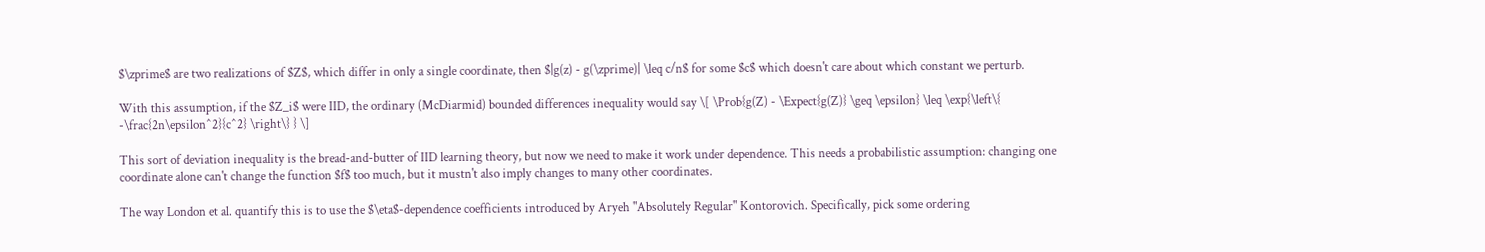$\zprime$ are two realizations of $Z$, which differ in only a single coordinate, then $|g(z) - g(\zprime)| \leq c/n$ for some $c$ which doesn't care about which constant we perturb.

With this assumption, if the $Z_i$ were IID, the ordinary (McDiarmid) bounded differences inequality would say \[ \Prob{g(Z) - \Expect{g(Z)} \geq \epsilon} \leq \exp{\left\{ -\frac{2n\epsilon^2}{c^2} \right\} } \]

This sort of deviation inequality is the bread-and-butter of IID learning theory, but now we need to make it work under dependence. This needs a probabilistic assumption: changing one coordinate alone can't change the function $f$ too much, but it mustn't also imply changes to many other coordinates.

The way London et al. quantify this is to use the $\eta$-dependence coefficients introduced by Aryeh "Absolutely Regular" Kontorovich. Specifically, pick some ordering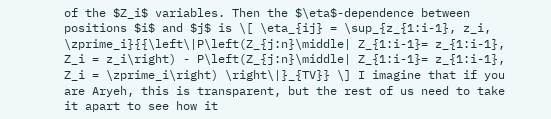of the $Z_i$ variables. Then the $\eta$-dependence between positions $i$ and $j$ is \[ \eta_{ij} = \sup_{z_{1:i-1}, z_i, \zprime_i}{{\left\|P\left(Z_{j:n}\middle| Z_{1:i-1}= z_{1:i-1}, Z_i = z_i\right) - P\left(Z_{j:n}\middle| Z_{1:i-1}= z_{1:i-1}, Z_i = \zprime_i\right) \right\|}_{TV}} \] I imagine that if you are Aryeh, this is transparent, but the rest of us need to take it apart to see how it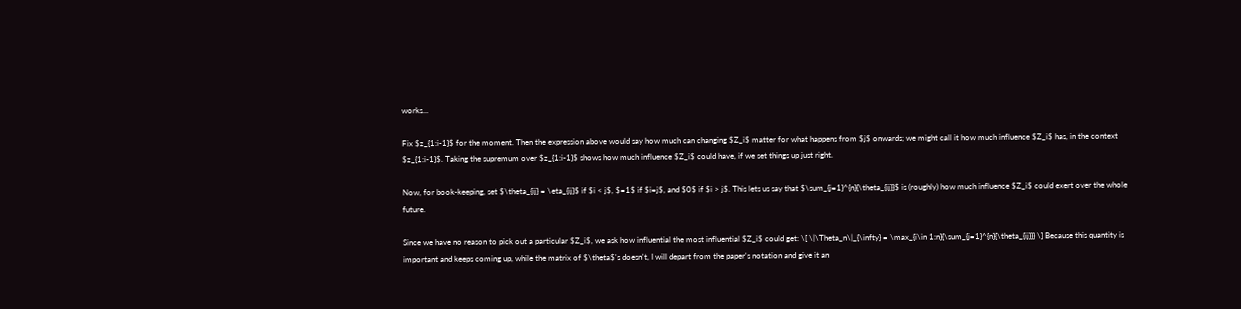works...

Fix $z_{1:i-1}$ for the moment. Then the expression above would say how much can changing $Z_i$ matter for what happens from $j$ onwards; we might call it how much influence $Z_i$ has, in the context $z_{1:i-1}$. Taking the supremum over $z_{1:i-1}$ shows how much influence $Z_i$ could have, if we set things up just right.

Now, for book-keeping, set $\theta_{ij} = \eta_{ij}$ if $i < j$, $=1$ if $i=j$, and $0$ if $i > j$. This lets us say that $\sum_{j=1}^{n}{\theta_{ij}}$ is (roughly) how much influence $Z_i$ could exert over the whole future.

Since we have no reason to pick out a particular $Z_i$, we ask how influential the most influential $Z_i$ could get: \[ \|\Theta_n\|_{\infty} = \max_{i\in 1:n}{\sum_{j=1}^{n}{\theta_{ij}}} \] Because this quantity is important and keeps coming up, while the matrix of $\theta$'s doesn't, I will depart from the paper's notation and give it an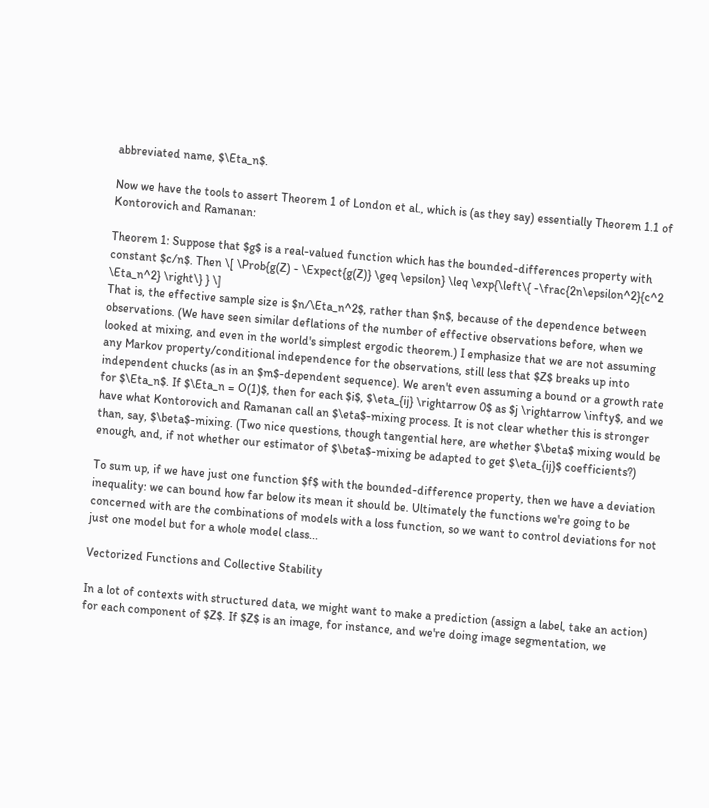abbreviated name, $\Eta_n$.

Now we have the tools to assert Theorem 1 of London et al., which is (as they say) essentially Theorem 1.1 of Kontorovich and Ramanan:

Theorem 1: Suppose that $g$ is a real-valued function which has the bounded-differences property with constant $c/n$. Then \[ \Prob{g(Z) - \Expect{g(Z)} \geq \epsilon} \leq \exp{\left\{ -\frac{2n\epsilon^2}{c^2 \Eta_n^2} \right\} } \]
That is, the effective sample size is $n/\Eta_n^2$, rather than $n$, because of the dependence between observations. (We have seen similar deflations of the number of effective observations before, when we looked at mixing, and even in the world's simplest ergodic theorem.) I emphasize that we are not assuming any Markov property/conditional independence for the observations, still less that $Z$ breaks up into independent chucks (as in an $m$-dependent sequence). We aren't even assuming a bound or a growth rate for $\Eta_n$. If $\Eta_n = O(1)$, then for each $i$, $\eta_{ij} \rightarrow 0$ as $j \rightarrow \infty$, and we have what Kontorovich and Ramanan call an $\eta$-mixing process. It is not clear whether this is stronger than, say, $\beta$-mixing. (Two nice questions, though tangential here, are whether $\beta$ mixing would be enough, and, if not whether our estimator of $\beta$-mixing be adapted to get $\eta_{ij}$ coefficients?)

To sum up, if we have just one function $f$ with the bounded-difference property, then we have a deviation inequality: we can bound how far below its mean it should be. Ultimately the functions we're going to be concerned with are the combinations of models with a loss function, so we want to control deviations for not just one model but for a whole model class...

Vectorized Functions and Collective Stability

In a lot of contexts with structured data, we might want to make a prediction (assign a label, take an action) for each component of $Z$. If $Z$ is an image, for instance, and we're doing image segmentation, we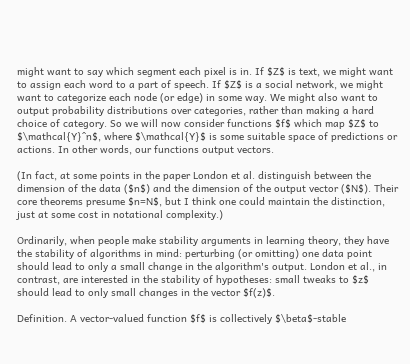might want to say which segment each pixel is in. If $Z$ is text, we might want to assign each word to a part of speech. If $Z$ is a social network, we might want to categorize each node (or edge) in some way. We might also want to output probability distributions over categories, rather than making a hard choice of category. So we will now consider functions $f$ which map $Z$ to $\mathcal{Y}^n$, where $\mathcal{Y}$ is some suitable space of predictions or actions. In other words, our functions output vectors.

(In fact, at some points in the paper London et al. distinguish between the dimension of the data ($n$) and the dimension of the output vector ($N$). Their core theorems presume $n=N$, but I think one could maintain the distinction, just at some cost in notational complexity.)

Ordinarily, when people make stability arguments in learning theory, they have the stability of algorithms in mind: perturbing (or omitting) one data point should lead to only a small change in the algorithm's output. London et al., in contrast, are interested in the stability of hypotheses: small tweaks to $z$ should lead to only small changes in the vector $f(z)$.

Definition. A vector-valued function $f$ is collectively $\beta$-stable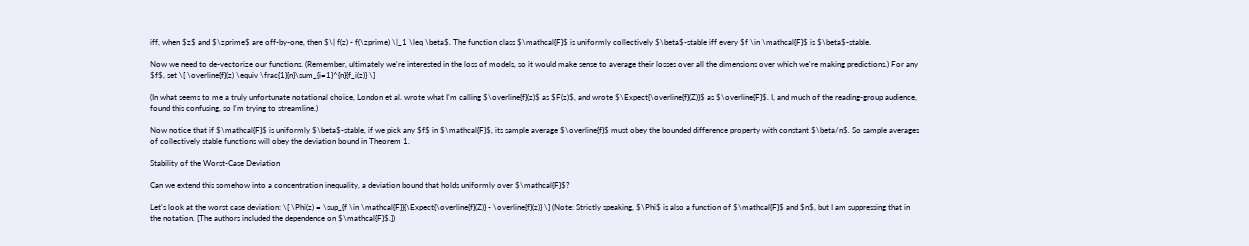iff, when $z$ and $\zprime$ are off-by-one, then $\| f(z) - f(\zprime) \|_1 \leq \beta$. The function class $\mathcal{F}$ is uniformly collectively $\beta$-stable iff every $f \in \mathcal{F}$ is $\beta$-stable.

Now we need to de-vectorize our functions. (Remember, ultimately we're interested in the loss of models, so it would make sense to average their losses over all the dimensions over which we're making predictions.) For any $f$, set \[ \overline{f}(z) \equiv \frac{1}{n}\sum_{i=1}^{n}{f_i(z)} \]

(In what seems to me a truly unfortunate notational choice, London et al. wrote what I'm calling $\overline{f}(z)$ as $F(z)$, and wrote $\Expect{\overline{f}(Z)}$ as $\overline{F}$. I, and much of the reading-group audience, found this confusing, so I'm trying to streamline.)

Now notice that if $\mathcal{F}$ is uniformly $\beta$-stable, if we pick any $f$ in $\mathcal{F}$, its sample average $\overline{f}$ must obey the bounded difference property with constant $\beta/n$. So sample averages of collectively stable functions will obey the deviation bound in Theorem 1.

Stability of the Worst-Case Deviation

Can we extend this somehow into a concentration inequality, a deviation bound that holds uniformly over $\mathcal{F}$?

Let's look at the worst case deviation: \[ \Phi(z) = \sup_{f \in \mathcal{F}}{\Expect{\overline{f}(Z)} - \overline{f}(z)} \] (Note: Strictly speaking, $\Phi$ is also a function of $\mathcal{F}$ and $n$, but I am suppressing that in the notation. [The authors included the dependence on $\mathcal{F}$.])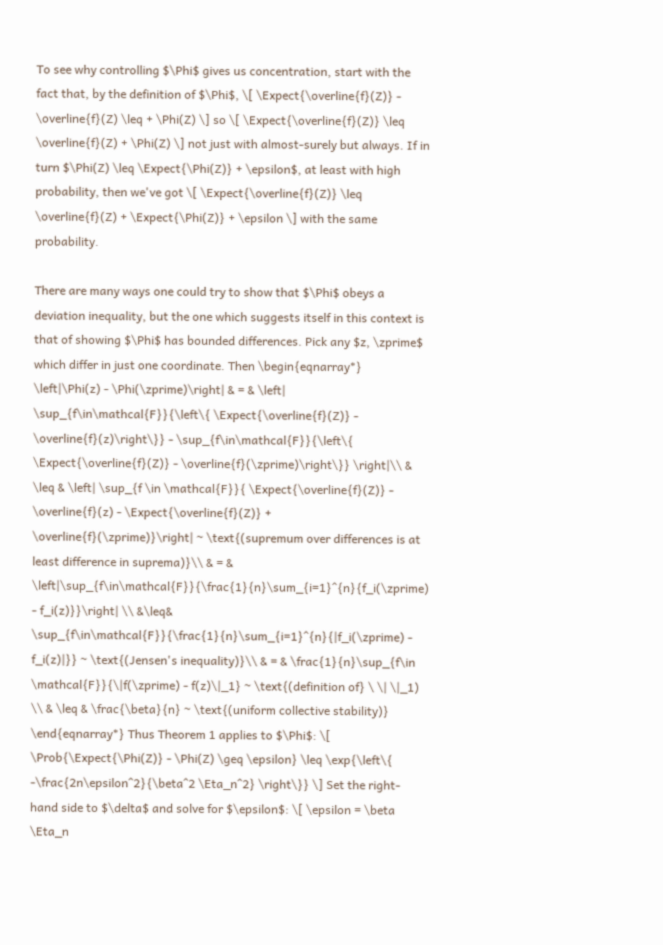To see why controlling $\Phi$ gives us concentration, start with the fact that, by the definition of $\Phi$, \[ \Expect{\overline{f}(Z)} - \overline{f}(Z) \leq + \Phi(Z) \] so \[ \Expect{\overline{f}(Z)} \leq \overline{f}(Z) + \Phi(Z) \] not just with almost-surely but always. If in turn $\Phi(Z) \leq \Expect{\Phi(Z)} + \epsilon$, at least with high probability, then we've got \[ \Expect{\overline{f}(Z)} \leq \overline{f}(Z) + \Expect{\Phi(Z)} + \epsilon \] with the same probability.

There are many ways one could try to show that $\Phi$ obeys a deviation inequality, but the one which suggests itself in this context is that of showing $\Phi$ has bounded differences. Pick any $z, \zprime$ which differ in just one coordinate. Then \begin{eqnarray*} \left|\Phi(z) - \Phi(\zprime)\right| & = & \left| \sup_{f\in\mathcal{F}}{\left\{ \Expect{\overline{f}(Z)} - \overline{f}(z)\right\}} - \sup_{f\in\mathcal{F}}{\left\{ \Expect{\overline{f}(Z)} - \overline{f}(\zprime)\right\}} \right|\\ & \leq & \left| \sup_{f \in \mathcal{F}}{ \Expect{\overline{f}(Z)} - \overline{f}(z) - \Expect{\overline{f}(Z)} + \overline{f}(\zprime)}\right| ~ \text{(supremum over differences is at least difference in suprema)}\\ & = & \left|\sup_{f\in\mathcal{F}}{\frac{1}{n}\sum_{i=1}^{n}{f_i(\zprime) - f_i(z)}}\right| \\ &\leq& \sup_{f\in\mathcal{F}}{\frac{1}{n}\sum_{i=1}^{n}{|f_i(\zprime) - f_i(z)|}} ~ \text{(Jensen's inequality)}\\ & = & \frac{1}{n}\sup_{f\in \mathcal{F}}{\|f(\zprime) - f(z)\|_1} ~ \text{(definition of} \ \| \|_1) \\ & \leq & \frac{\beta}{n} ~ \text{(uniform collective stability)} \end{eqnarray*} Thus Theorem 1 applies to $\Phi$: \[ \Prob{\Expect{\Phi(Z)} - \Phi(Z) \geq \epsilon} \leq \exp{\left\{ -\frac{2n\epsilon^2}{\beta^2 \Eta_n^2} \right\}} \] Set the right-hand side to $\delta$ and solve for $\epsilon$: \[ \epsilon = \beta \Eta_n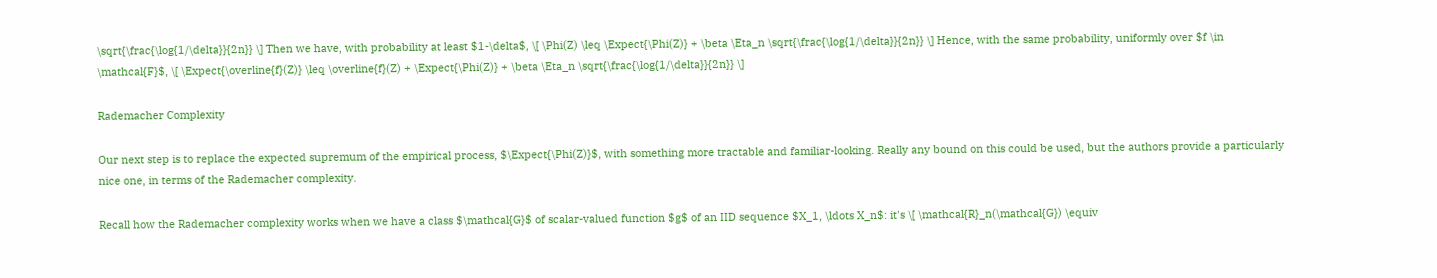\sqrt{\frac{\log{1/\delta}}{2n}} \] Then we have, with probability at least $1-\delta$, \[ \Phi(Z) \leq \Expect{\Phi(Z)} + \beta \Eta_n \sqrt{\frac{\log{1/\delta}}{2n}} \] Hence, with the same probability, uniformly over $f \in \mathcal{F}$, \[ \Expect{\overline{f}(Z)} \leq \overline{f}(Z) + \Expect{\Phi(Z)} + \beta \Eta_n \sqrt{\frac{\log{1/\delta}}{2n}} \]

Rademacher Complexity

Our next step is to replace the expected supremum of the empirical process, $\Expect{\Phi(Z)}$, with something more tractable and familiar-looking. Really any bound on this could be used, but the authors provide a particularly nice one, in terms of the Rademacher complexity.

Recall how the Rademacher complexity works when we have a class $\mathcal{G}$ of scalar-valued function $g$ of an IID sequence $X_1, \ldots X_n$: it's \[ \mathcal{R}_n(\mathcal{G}) \equiv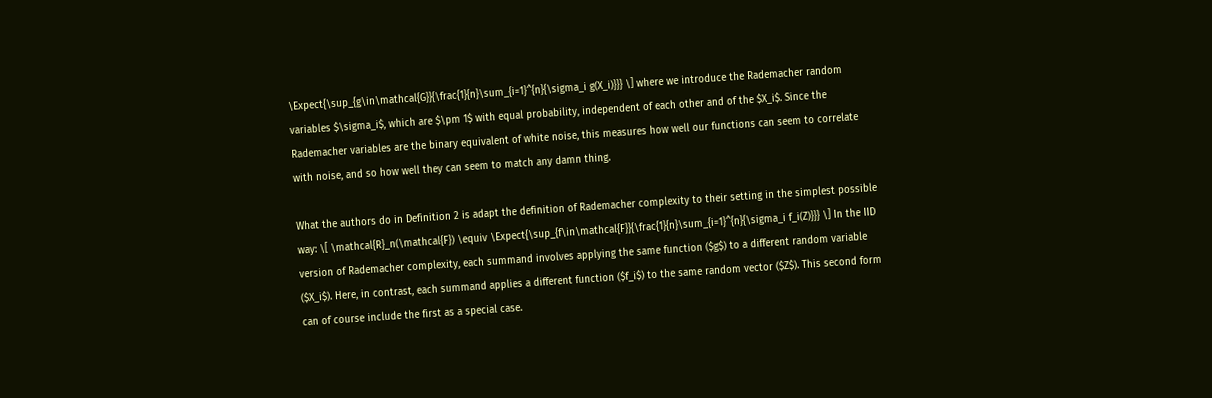\Expect{\sup_{g\in\mathcal{G}}{\frac{1}{n}\sum_{i=1}^{n}{\sigma_i g(X_i)}}} \] where we introduce the Rademacher random variables $\sigma_i$, which are $\pm 1$ with equal probability, independent of each other and of the $X_i$. Since the Rademacher variables are the binary equivalent of white noise, this measures how well our functions can seem to correlate with noise, and so how well they can seem to match any damn thing.

What the authors do in Definition 2 is adapt the definition of Rademacher complexity to their setting in the simplest possible way: \[ \mathcal{R}_n(\mathcal{F}) \equiv \Expect{\sup_{f\in\mathcal{F}}{\frac{1}{n}\sum_{i=1}^{n}{\sigma_i f_i(Z)}}} \] In the IID version of Rademacher complexity, each summand involves applying the same function ($g$) to a different random variable ($X_i$). Here, in contrast, each summand applies a different function ($f_i$) to the same random vector ($Z$). This second form can of course include the first as a special case.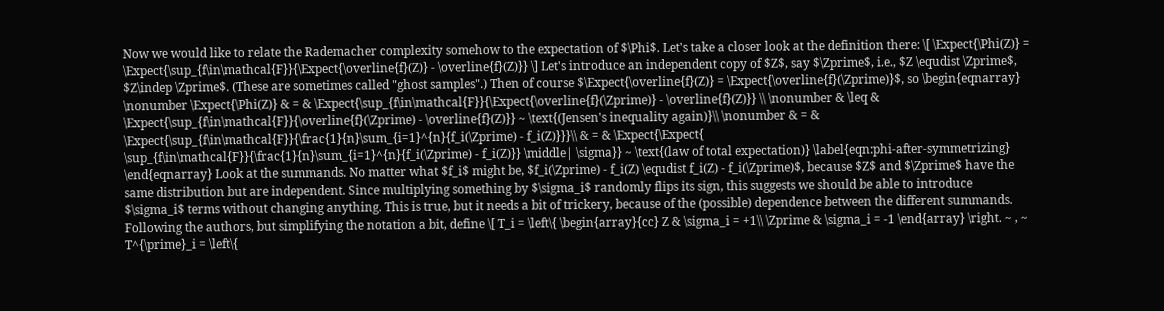Now we would like to relate the Rademacher complexity somehow to the expectation of $\Phi$. Let's take a closer look at the definition there: \[ \Expect{\Phi(Z)} = \Expect{\sup_{f\in\mathcal{F}}{\Expect{\overline{f}(Z)} - \overline{f}(Z)}} \] Let's introduce an independent copy of $Z$, say $\Zprime$, i.e., $Z \equdist \Zprime$, $Z\indep \Zprime$. (These are sometimes called "ghost samples".) Then of course $\Expect{\overline{f}(Z)} = \Expect{\overline{f}(\Zprime)}$, so \begin{eqnarray} \nonumber \Expect{\Phi(Z)} & = & \Expect{\sup_{f\in\mathcal{F}}{\Expect{\overline{f}(\Zprime)} - \overline{f}(Z)}} \\ \nonumber & \leq & \Expect{\sup_{f\in\mathcal{F}}{\overline{f}(\Zprime) - \overline{f}(Z)}} ~ \text{(Jensen's inequality again)}\\ \nonumber & = & \Expect{\sup_{f\in\mathcal{F}}{\frac{1}{n}\sum_{i=1}^{n}{f_i(\Zprime) - f_i(Z)}}}\\ & = & \Expect{\Expect{ \sup_{f\in\mathcal{F}}{\frac{1}{n}\sum_{i=1}^{n}{f_i(\Zprime) - f_i(Z)}} \middle| \sigma}} ~ \text{(law of total expectation)} \label{eqn:phi-after-symmetrizing} \end{eqnarray} Look at the summands. No matter what $f_i$ might be, $f_i(\Zprime) - f_i(Z) \equdist f_i(Z) - f_i(\Zprime)$, because $Z$ and $\Zprime$ have the same distribution but are independent. Since multiplying something by $\sigma_i$ randomly flips its sign, this suggests we should be able to introduce $\sigma_i$ terms without changing anything. This is true, but it needs a bit of trickery, because of the (possible) dependence between the different summands. Following the authors, but simplifying the notation a bit, define \[ T_i = \left\{ \begin{array}{cc} Z & \sigma_i = +1\\ \Zprime & \sigma_i = -1 \end{array} \right. ~ , ~ T^{\prime}_i = \left\{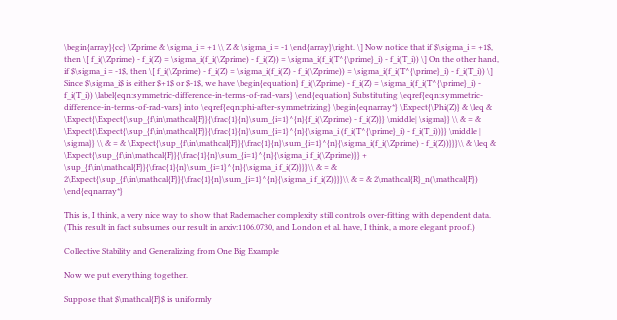\begin{array}{cc} \Zprime & \sigma_i = +1 \\ Z & \sigma_i = -1 \end{array}\right. \] Now notice that if $\sigma_i = +1$, then \[ f_i(\Zprime) - f_i(Z) = \sigma_i(f_i(\Zprime) - f_i(Z)) = \sigma_i(f_i(T^{\prime}_i) - f_i(T_i)) \] On the other hand, if $\sigma_i = -1$, then \[ f_i(\Zprime) - f_i(Z) = \sigma_i(f_i(Z) - f_i(\Zprime)) = \sigma_i(f_i(T^{\prime}_i) - f_i(T_i)) \] Since $\sigma_i$ is either $+1$ or $-1$, we have \begin{equation} f_i(\Zprime) - f_i(Z) = \sigma_i(f_i(T^{\prime}_i) - f_i(T_i)) \label{eqn:symmetric-difference-in-terms-of-rad-vars} \end{equation} Substituting \eqref{eqn:symmetric-difference-in-terms-of-rad-vars} into \eqref{eqn:phi-after-symmetrizing} \begin{eqnarray*} \Expect{\Phi(Z)} & \leq & \Expect{\Expect{\sup_{f\in\mathcal{F}}{\frac{1}{n}\sum_{i=1}^{n}{f_i(\Zprime) - f_i(Z)}} \middle| \sigma}} \\ & = & \Expect{\Expect{\sup_{f\in\mathcal{F}}{\frac{1}{n}\sum_{i=1}^{n}{\sigma_i (f_i(T^{\prime}_i) - f_i(T_i))}} \middle | \sigma}} \\ & = & \Expect{\sup_{f\in\mathcal{F}}{\frac{1}{n}\sum_{i=1}^{n}{\sigma_i(f_i(\Zprime) - f_i(Z))}}}\\ & \leq & \Expect{\sup_{f\in\mathcal{F}}{\frac{1}{n}\sum_{i=1}^{n}{\sigma_i f_i(\Zprime)}} + \sup_{f\in\mathcal{F}}{\frac{1}{n}\sum_{i=1}^{n}{\sigma_i f_i(Z)}}}\\ & = & 2\Expect{\sup_{f\in\mathcal{F}}{\frac{1}{n}\sum_{i=1}^{n}{\sigma_i f_i(Z)}}}\\ & = & 2\mathcal{R}_n(\mathcal{F}) \end{eqnarray*}

This is, I think, a very nice way to show that Rademacher complexity still controls over-fitting with dependent data. (This result in fact subsumes our result in arxiv:1106.0730, and London et al. have, I think, a more elegant proof.)

Collective Stability and Generalizing from One Big Example

Now we put everything together.

Suppose that $\mathcal{F}$ is uniformly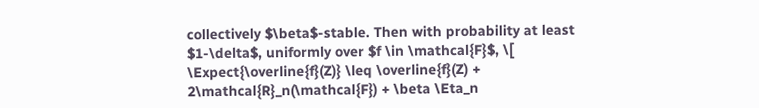collectively $\beta$-stable. Then with probability at least $1-\delta$, uniformly over $f \in \mathcal{F}$, \[ \Expect{\overline{f}(Z)} \leq \overline{f}(Z) + 2\mathcal{R}_n(\mathcal{F}) + \beta \Eta_n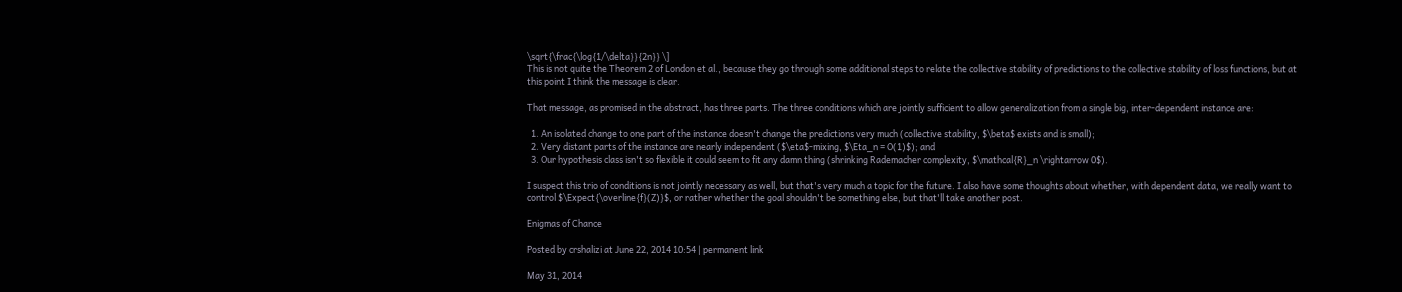\sqrt{\frac{\log{1/\delta}}{2n}} \]
This is not quite the Theorem 2 of London et al., because they go through some additional steps to relate the collective stability of predictions to the collective stability of loss functions, but at this point I think the message is clear.

That message, as promised in the abstract, has three parts. The three conditions which are jointly sufficient to allow generalization from a single big, inter-dependent instance are:

  1. An isolated change to one part of the instance doesn't change the predictions very much (collective stability, $\beta$ exists and is small);
  2. Very distant parts of the instance are nearly independent ($\eta$-mixing, $\Eta_n = O(1)$); and
  3. Our hypothesis class isn't so flexible it could seem to fit any damn thing (shrinking Rademacher complexity, $\mathcal{R}_n \rightarrow 0$).

I suspect this trio of conditions is not jointly necessary as well, but that's very much a topic for the future. I also have some thoughts about whether, with dependent data, we really want to control $\Expect{\overline{f}(Z)}$, or rather whether the goal shouldn't be something else, but that'll take another post.

Enigmas of Chance

Posted by crshalizi at June 22, 2014 10:54 | permanent link

May 31, 2014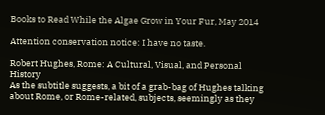Books to Read While the Algae Grow in Your Fur, May 2014

Attention conservation notice: I have no taste.

Robert Hughes, Rome: A Cultural, Visual, and Personal History
As the subtitle suggests, a bit of a grab-bag of Hughes talking about Rome, or Rome-related, subjects, seemingly as they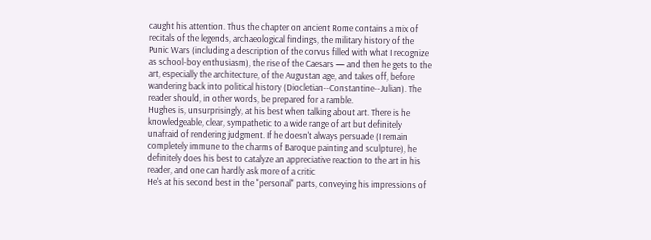caught his attention. Thus the chapter on ancient Rome contains a mix of recitals of the legends, archaeological findings, the military history of the Punic Wars (including a description of the corvus filled with what I recognize as school-boy enthusiasm), the rise of the Caesars — and then he gets to the art, especially the architecture, of the Augustan age, and takes off, before wandering back into political history (Diocletian--Constantine--Julian). The reader should, in other words, be prepared for a ramble.
Hughes is, unsurprisingly, at his best when talking about art. There is he knowledgeable, clear, sympathetic to a wide range of art but definitely unafraid of rendering judgment. If he doesn't always persuade (I remain completely immune to the charms of Baroque painting and sculpture), he definitely does his best to catalyze an appreciative reaction to the art in his reader, and one can hardly ask more of a critic
He's at his second best in the "personal" parts, conveying his impressions of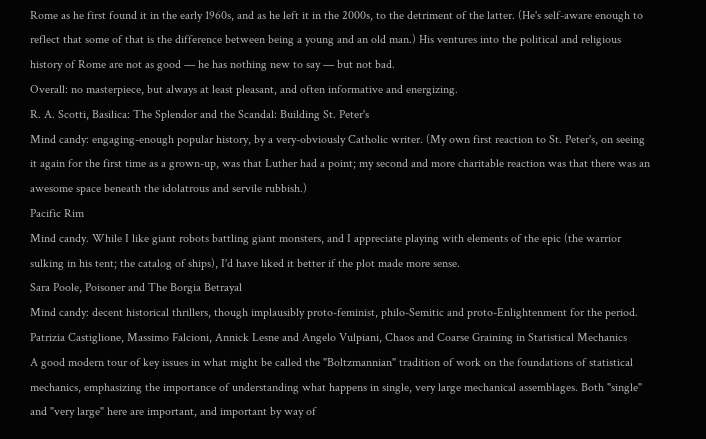Rome as he first found it in the early 1960s, and as he left it in the 2000s, to the detriment of the latter. (He's self-aware enough to reflect that some of that is the difference between being a young and an old man.) His ventures into the political and religious history of Rome are not as good — he has nothing new to say — but not bad.
Overall: no masterpiece, but always at least pleasant, and often informative and energizing.
R. A. Scotti, Basilica: The Splendor and the Scandal: Building St. Peter's
Mind candy: engaging-enough popular history, by a very-obviously Catholic writer. (My own first reaction to St. Peter's, on seeing it again for the first time as a grown-up, was that Luther had a point; my second and more charitable reaction was that there was an awesome space beneath the idolatrous and servile rubbish.)
Pacific Rim
Mind candy. While I like giant robots battling giant monsters, and I appreciate playing with elements of the epic (the warrior sulking in his tent; the catalog of ships), I'd have liked it better if the plot made more sense.
Sara Poole, Poisoner and The Borgia Betrayal
Mind candy: decent historical thrillers, though implausibly proto-feminist, philo-Semitic and proto-Enlightenment for the period.
Patrizia Castiglione, Massimo Falcioni, Annick Lesne and Angelo Vulpiani, Chaos and Coarse Graining in Statistical Mechanics
A good modern tour of key issues in what might be called the "Boltzmannian" tradition of work on the foundations of statistical mechanics, emphasizing the importance of understanding what happens in single, very large mechanical assemblages. Both "single" and "very large" here are important, and important by way of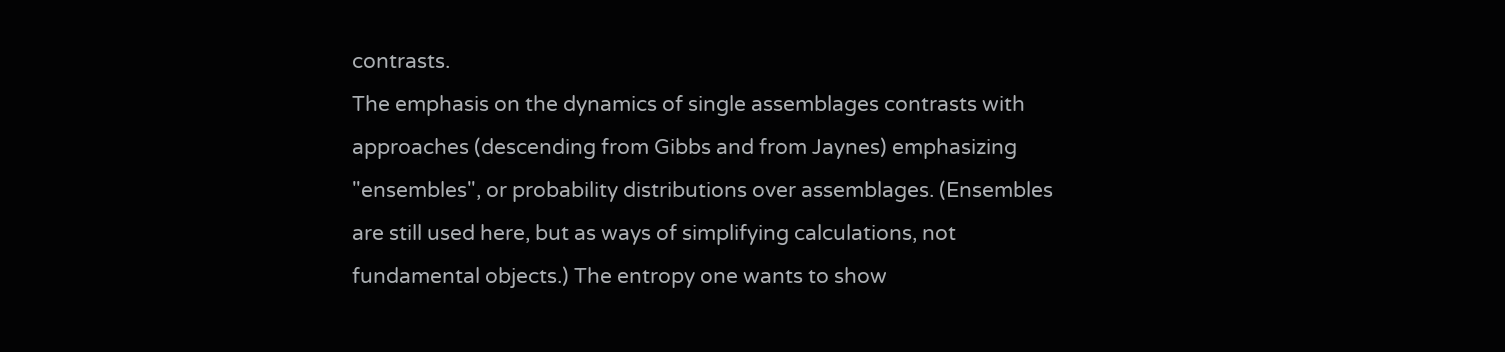contrasts.
The emphasis on the dynamics of single assemblages contrasts with approaches (descending from Gibbs and from Jaynes) emphasizing "ensembles", or probability distributions over assemblages. (Ensembles are still used here, but as ways of simplifying calculations, not fundamental objects.) The entropy one wants to show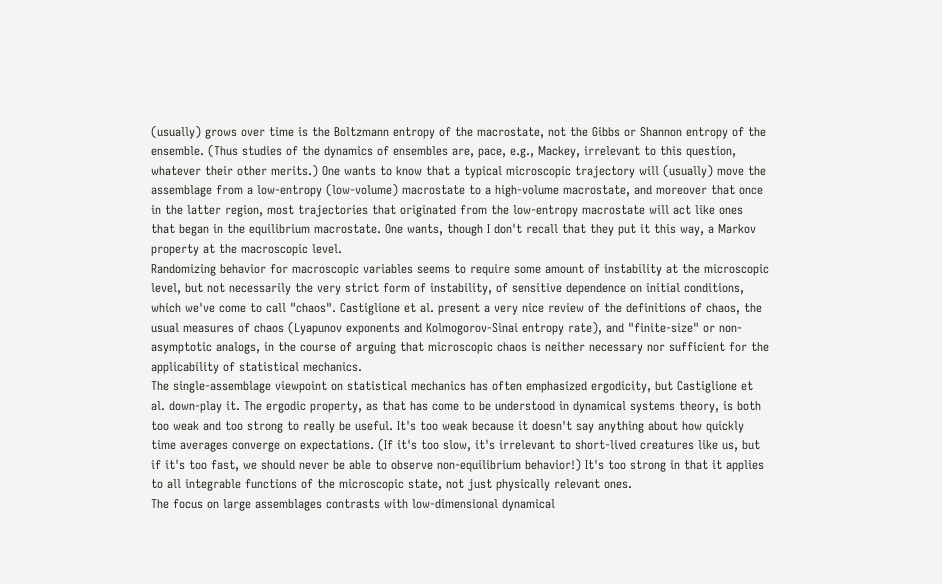(usually) grows over time is the Boltzmann entropy of the macrostate, not the Gibbs or Shannon entropy of the ensemble. (Thus studies of the dynamics of ensembles are, pace, e.g., Mackey, irrelevant to this question, whatever their other merits.) One wants to know that a typical microscopic trajectory will (usually) move the assemblage from a low-entropy (low-volume) macrostate to a high-volume macrostate, and moreover that once in the latter region, most trajectories that originated from the low-entropy macrostate will act like ones that began in the equilibrium macrostate. One wants, though I don't recall that they put it this way, a Markov property at the macroscopic level.
Randomizing behavior for macroscopic variables seems to require some amount of instability at the microscopic level, but not necessarily the very strict form of instability, of sensitive dependence on initial conditions, which we've come to call "chaos". Castiglione et al. present a very nice review of the definitions of chaos, the usual measures of chaos (Lyapunov exponents and Kolmogorov-Sinai entropy rate), and "finite-size" or non-asymptotic analogs, in the course of arguing that microscopic chaos is neither necessary nor sufficient for the applicability of statistical mechanics.
The single-assemblage viewpoint on statistical mechanics has often emphasized ergodicity, but Castiglione et al. down-play it. The ergodic property, as that has come to be understood in dynamical systems theory, is both too weak and too strong to really be useful. It's too weak because it doesn't say anything about how quickly time averages converge on expectations. (If it's too slow, it's irrelevant to short-lived creatures like us, but if it's too fast, we should never be able to observe non-equilibrium behavior!) It's too strong in that it applies to all integrable functions of the microscopic state, not just physically relevant ones.
The focus on large assemblages contrasts with low-dimensional dynamical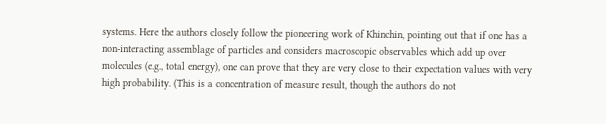systems. Here the authors closely follow the pioneering work of Khinchin, pointing out that if one has a non-interacting assemblage of particles and considers macroscopic observables which add up over molecules (e.g., total energy), one can prove that they are very close to their expectation values with very high probability. (This is a concentration of measure result, though the authors do not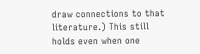draw connections to that literature.) This still holds even when one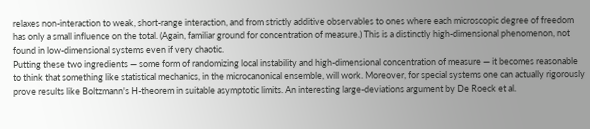relaxes non-interaction to weak, short-range interaction, and from strictly additive observables to ones where each microscopic degree of freedom has only a small influence on the total. (Again, familiar ground for concentration of measure.) This is a distinctly high-dimensional phenomenon, not found in low-dimensional systems even if very chaotic.
Putting these two ingredients — some form of randomizing local instability and high-dimensional concentration of measure — it becomes reasonable to think that something like statistical mechanics, in the microcanonical ensemble, will work. Moreover, for special systems one can actually rigorously prove results like Boltzmann's H-theorem in suitable asymptotic limits. An interesting large-deviations argument by De Roeck et al.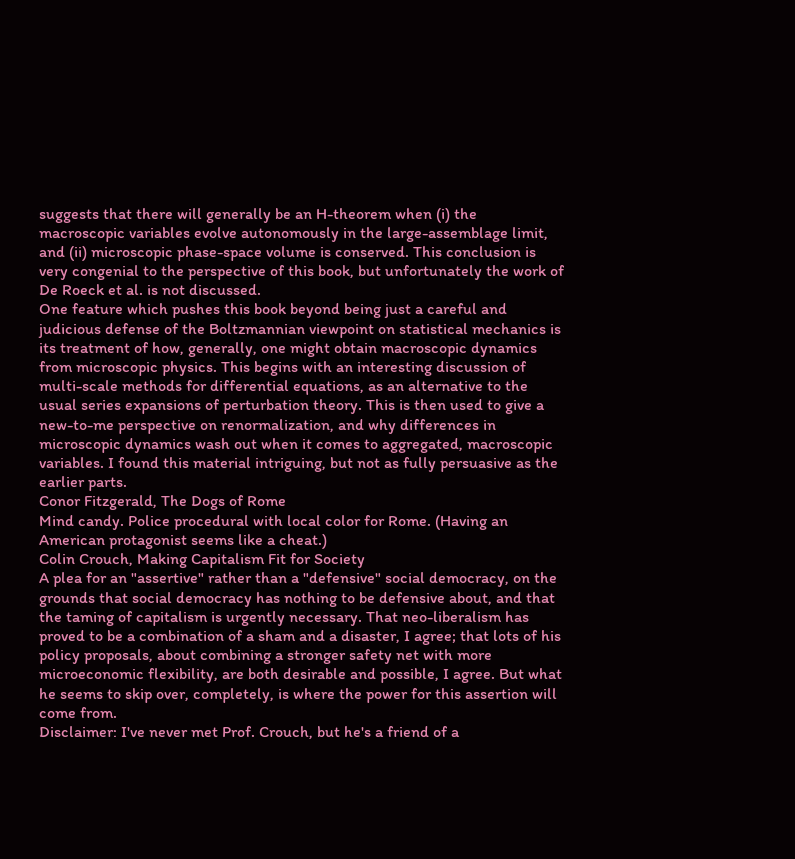suggests that there will generally be an H-theorem when (i) the macroscopic variables evolve autonomously in the large-assemblage limit, and (ii) microscopic phase-space volume is conserved. This conclusion is very congenial to the perspective of this book, but unfortunately the work of De Roeck et al. is not discussed.
One feature which pushes this book beyond being just a careful and judicious defense of the Boltzmannian viewpoint on statistical mechanics is its treatment of how, generally, one might obtain macroscopic dynamics from microscopic physics. This begins with an interesting discussion of multi-scale methods for differential equations, as an alternative to the usual series expansions of perturbation theory. This is then used to give a new-to-me perspective on renormalization, and why differences in microscopic dynamics wash out when it comes to aggregated, macroscopic variables. I found this material intriguing, but not as fully persuasive as the earlier parts.
Conor Fitzgerald, The Dogs of Rome
Mind candy. Police procedural with local color for Rome. (Having an American protagonist seems like a cheat.)
Colin Crouch, Making Capitalism Fit for Society
A plea for an "assertive" rather than a "defensive" social democracy, on the grounds that social democracy has nothing to be defensive about, and that the taming of capitalism is urgently necessary. That neo-liberalism has proved to be a combination of a sham and a disaster, I agree; that lots of his policy proposals, about combining a stronger safety net with more microeconomic flexibility, are both desirable and possible, I agree. But what he seems to skip over, completely, is where the power for this assertion will come from.
Disclaimer: I've never met Prof. Crouch, but he's a friend of a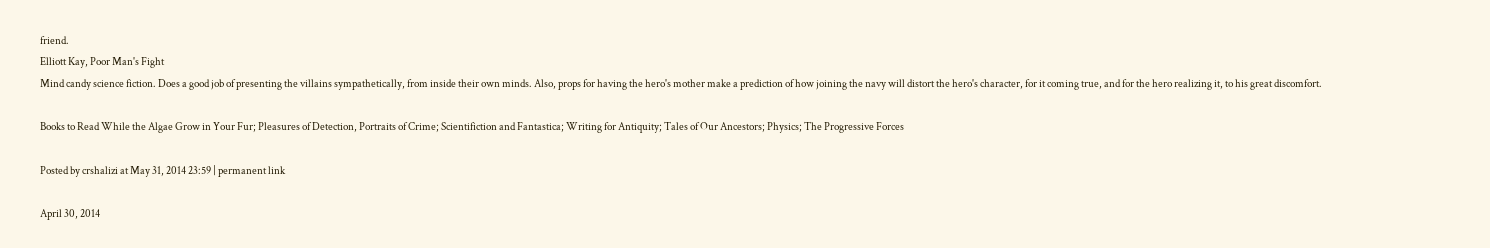friend.
Elliott Kay, Poor Man's Fight
Mind candy science fiction. Does a good job of presenting the villains sympathetically, from inside their own minds. Also, props for having the hero's mother make a prediction of how joining the navy will distort the hero's character, for it coming true, and for the hero realizing it, to his great discomfort.

Books to Read While the Algae Grow in Your Fur; Pleasures of Detection, Portraits of Crime; Scientifiction and Fantastica; Writing for Antiquity; Tales of Our Ancestors; Physics; The Progressive Forces

Posted by crshalizi at May 31, 2014 23:59 | permanent link

April 30, 2014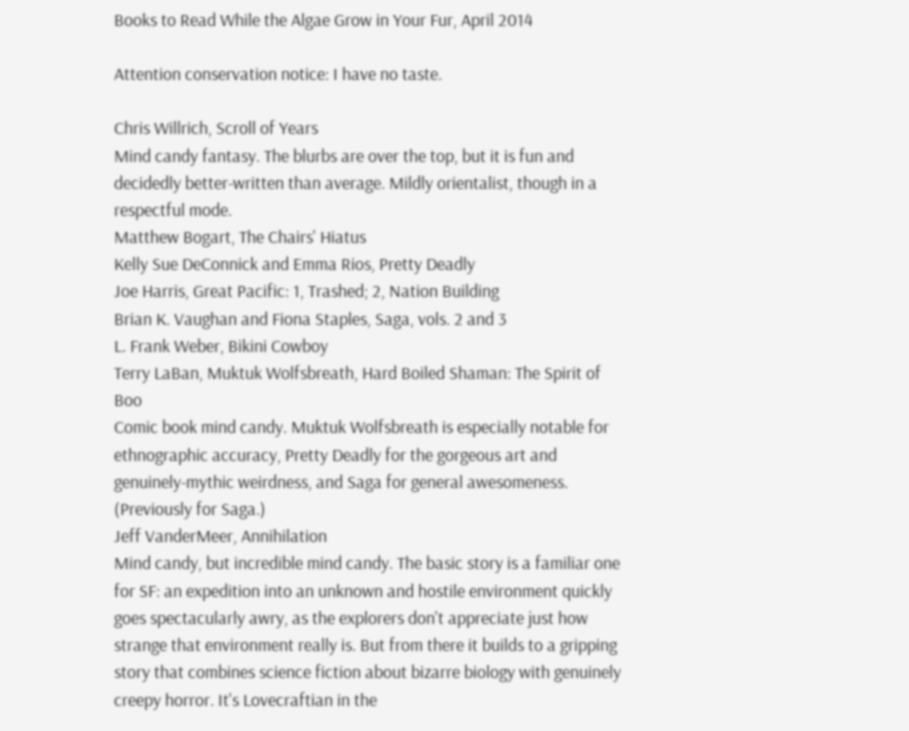Books to Read While the Algae Grow in Your Fur, April 2014

Attention conservation notice: I have no taste.

Chris Willrich, Scroll of Years
Mind candy fantasy. The blurbs are over the top, but it is fun and decidedly better-written than average. Mildly orientalist, though in a respectful mode.
Matthew Bogart, The Chairs' Hiatus
Kelly Sue DeConnick and Emma Rios, Pretty Deadly
Joe Harris, Great Pacific: 1, Trashed; 2, Nation Building
Brian K. Vaughan and Fiona Staples, Saga, vols. 2 and 3
L. Frank Weber, Bikini Cowboy
Terry LaBan, Muktuk Wolfsbreath, Hard Boiled Shaman: The Spirit of Boo
Comic book mind candy. Muktuk Wolfsbreath is especially notable for ethnographic accuracy, Pretty Deadly for the gorgeous art and genuinely-mythic weirdness, and Saga for general awesomeness. (Previously for Saga.)
Jeff VanderMeer, Annihilation
Mind candy, but incredible mind candy. The basic story is a familiar one for SF: an expedition into an unknown and hostile environment quickly goes spectacularly awry, as the explorers don't appreciate just how strange that environment really is. But from there it builds to a gripping story that combines science fiction about bizarre biology with genuinely creepy horror. It's Lovecraftian in the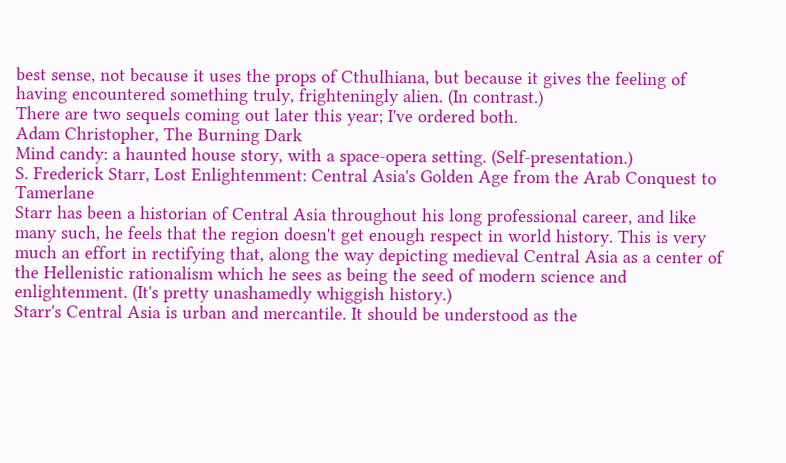best sense, not because it uses the props of Cthulhiana, but because it gives the feeling of having encountered something truly, frighteningly alien. (In contrast.)
There are two sequels coming out later this year; I've ordered both.
Adam Christopher, The Burning Dark
Mind candy: a haunted house story, with a space-opera setting. (Self-presentation.)
S. Frederick Starr, Lost Enlightenment: Central Asia's Golden Age from the Arab Conquest to Tamerlane
Starr has been a historian of Central Asia throughout his long professional career, and like many such, he feels that the region doesn't get enough respect in world history. This is very much an effort in rectifying that, along the way depicting medieval Central Asia as a center of the Hellenistic rationalism which he sees as being the seed of modern science and enlightenment. (It's pretty unashamedly whiggish history.)
Starr's Central Asia is urban and mercantile. It should be understood as the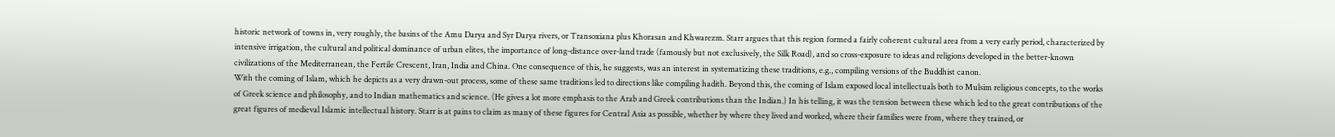historic network of towns in, very roughly, the basins of the Amu Darya and Syr Darya rivers, or Transoxiana plus Khorasan and Khwarezm. Starr argues that this region formed a fairly coherent cultural area from a very early period, characterized by intensive irrigation, the cultural and political dominance of urban elites, the importance of long-distance over-land trade (famously but not exclusively, the Silk Road), and so cross-exposure to ideas and religions developed in the better-known civilizations of the Mediterranean, the Fertile Crescent, Iran, India and China. One consequence of this, he suggests, was an interest in systematizing these traditions, e.g., compiling versions of the Buddhist canon.
With the coming of Islam, which he depicts as a very drawn-out process, some of these same traditions led to directions like compiling hadith. Beyond this, the coming of Islam exposed local intellectuals both to Mulsim religious concepts, to the works of Greek science and philosophy, and to Indian mathematics and science. (He gives a lot more emphasis to the Arab and Greek contributions than the Indian.) In his telling, it was the tension between these which led to the great contributions of the great figures of medieval Islamic intellectual history. Starr is at pains to claim as many of these figures for Central Asia as possible, whether by where they lived and worked, where their families were from, where they trained, or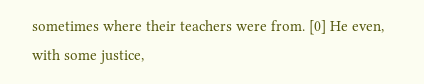sometimes where their teachers were from. [0] He even, with some justice,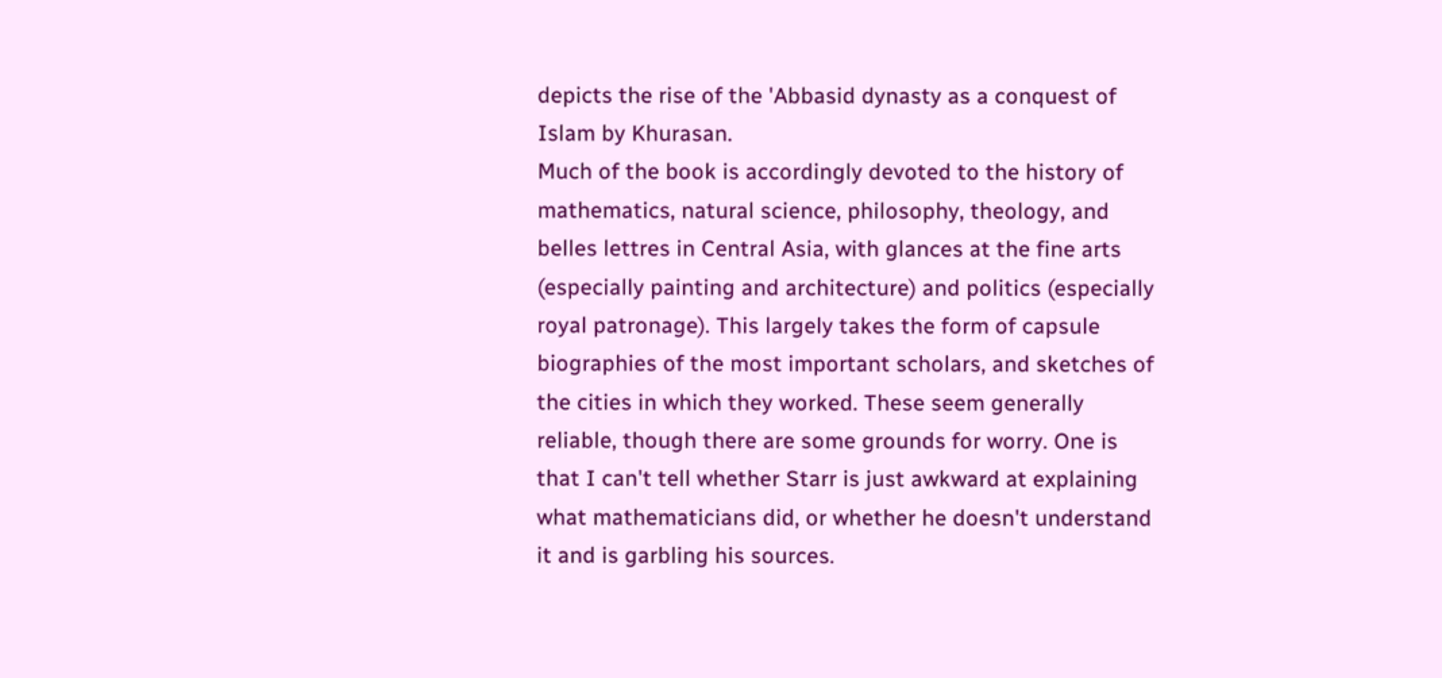depicts the rise of the 'Abbasid dynasty as a conquest of Islam by Khurasan.
Much of the book is accordingly devoted to the history of mathematics, natural science, philosophy, theology, and belles lettres in Central Asia, with glances at the fine arts (especially painting and architecture) and politics (especially royal patronage). This largely takes the form of capsule biographies of the most important scholars, and sketches of the cities in which they worked. These seem generally reliable, though there are some grounds for worry. One is that I can't tell whether Starr is just awkward at explaining what mathematicians did, or whether he doesn't understand it and is garbling his sources.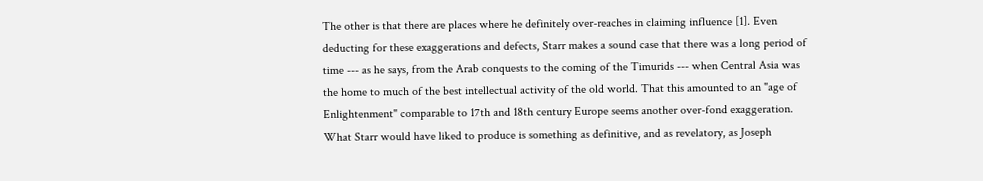The other is that there are places where he definitely over-reaches in claiming influence [1]. Even deducting for these exaggerations and defects, Starr makes a sound case that there was a long period of time --- as he says, from the Arab conquests to the coming of the Timurids --- when Central Asia was the home to much of the best intellectual activity of the old world. That this amounted to an "age of Enlightenment" comparable to 17th and 18th century Europe seems another over-fond exaggeration.
What Starr would have liked to produce is something as definitive, and as revelatory, as Joseph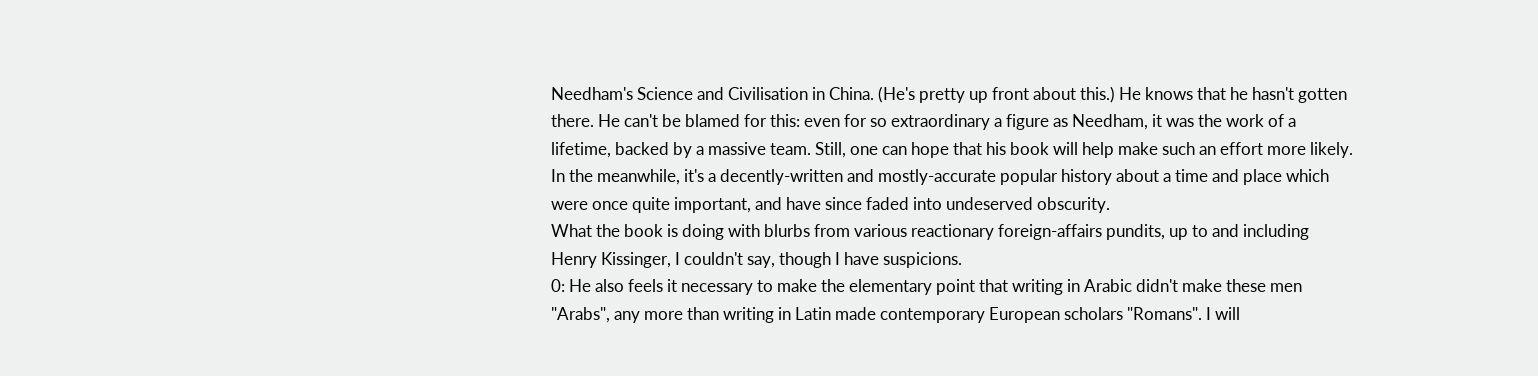Needham's Science and Civilisation in China. (He's pretty up front about this.) He knows that he hasn't gotten there. He can't be blamed for this: even for so extraordinary a figure as Needham, it was the work of a lifetime, backed by a massive team. Still, one can hope that his book will help make such an effort more likely. In the meanwhile, it's a decently-written and mostly-accurate popular history about a time and place which were once quite important, and have since faded into undeserved obscurity.
What the book is doing with blurbs from various reactionary foreign-affairs pundits, up to and including Henry Kissinger, I couldn't say, though I have suspicions.
0: He also feels it necessary to make the elementary point that writing in Arabic didn't make these men "Arabs", any more than writing in Latin made contemporary European scholars "Romans". I will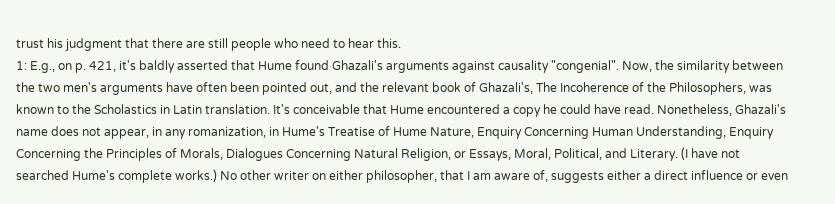trust his judgment that there are still people who need to hear this.
1: E.g., on p. 421, it's baldly asserted that Hume found Ghazali's arguments against causality "congenial". Now, the similarity between the two men's arguments have often been pointed out, and the relevant book of Ghazali's, The Incoherence of the Philosophers, was known to the Scholastics in Latin translation. It's conceivable that Hume encountered a copy he could have read. Nonetheless, Ghazali's name does not appear, in any romanization, in Hume's Treatise of Hume Nature, Enquiry Concerning Human Understanding, Enquiry Concerning the Principles of Morals, Dialogues Concerning Natural Religion, or Essays, Moral, Political, and Literary. (I have not searched Hume's complete works.) No other writer on either philosopher, that I am aware of, suggests either a direct influence or even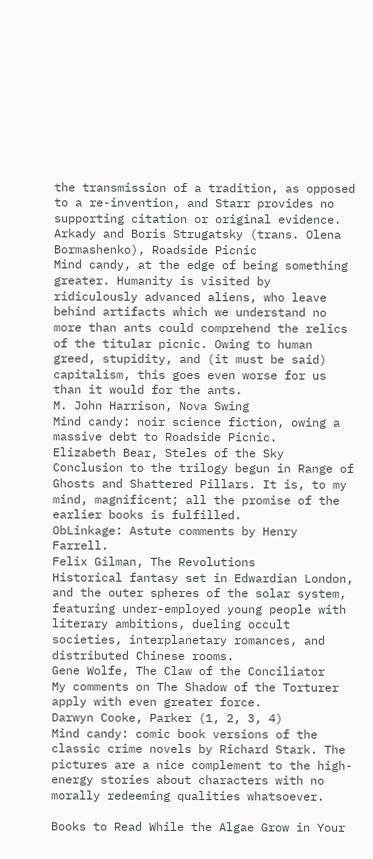the transmission of a tradition, as opposed to a re-invention, and Starr provides no supporting citation or original evidence.
Arkady and Boris Strugatsky (trans. Olena Bormashenko), Roadside Picnic
Mind candy, at the edge of being something greater. Humanity is visited by ridiculously advanced aliens, who leave behind artifacts which we understand no more than ants could comprehend the relics of the titular picnic. Owing to human greed, stupidity, and (it must be said) capitalism, this goes even worse for us than it would for the ants.
M. John Harrison, Nova Swing
Mind candy: noir science fiction, owing a massive debt to Roadside Picnic.
Elizabeth Bear, Steles of the Sky
Conclusion to the trilogy begun in Range of Ghosts and Shattered Pillars. It is, to my mind, magnificent; all the promise of the earlier books is fulfilled.
ObLinkage: Astute comments by Henry Farrell.
Felix Gilman, The Revolutions
Historical fantasy set in Edwardian London, and the outer spheres of the solar system, featuring under-employed young people with literary ambitions, dueling occult societies, interplanetary romances, and distributed Chinese rooms.
Gene Wolfe, The Claw of the Conciliator
My comments on The Shadow of the Torturer apply with even greater force.
Darwyn Cooke, Parker (1, 2, 3, 4)
Mind candy: comic book versions of the classic crime novels by Richard Stark. The pictures are a nice complement to the high-energy stories about characters with no morally redeeming qualities whatsoever.

Books to Read While the Algae Grow in Your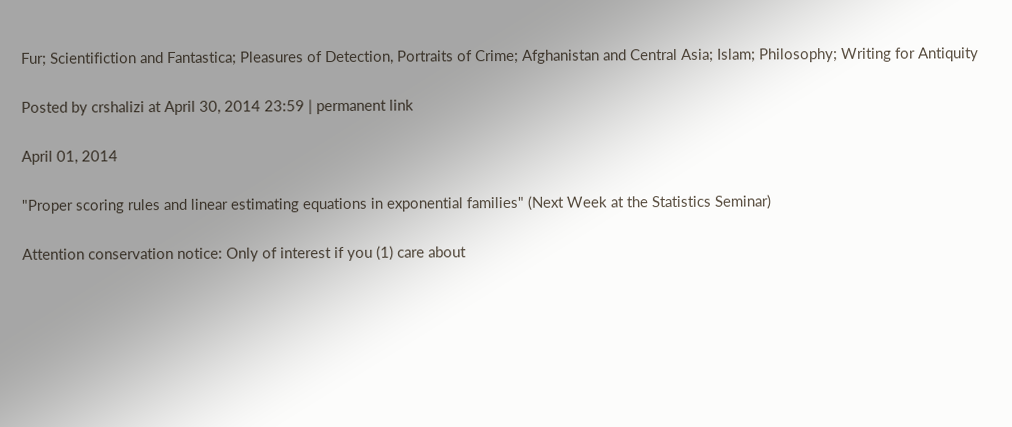Fur; Scientifiction and Fantastica; Pleasures of Detection, Portraits of Crime; Afghanistan and Central Asia; Islam; Philosophy; Writing for Antiquity

Posted by crshalizi at April 30, 2014 23:59 | permanent link

April 01, 2014

"Proper scoring rules and linear estimating equations in exponential families" (Next Week at the Statistics Seminar)

Attention conservation notice: Only of interest if you (1) care about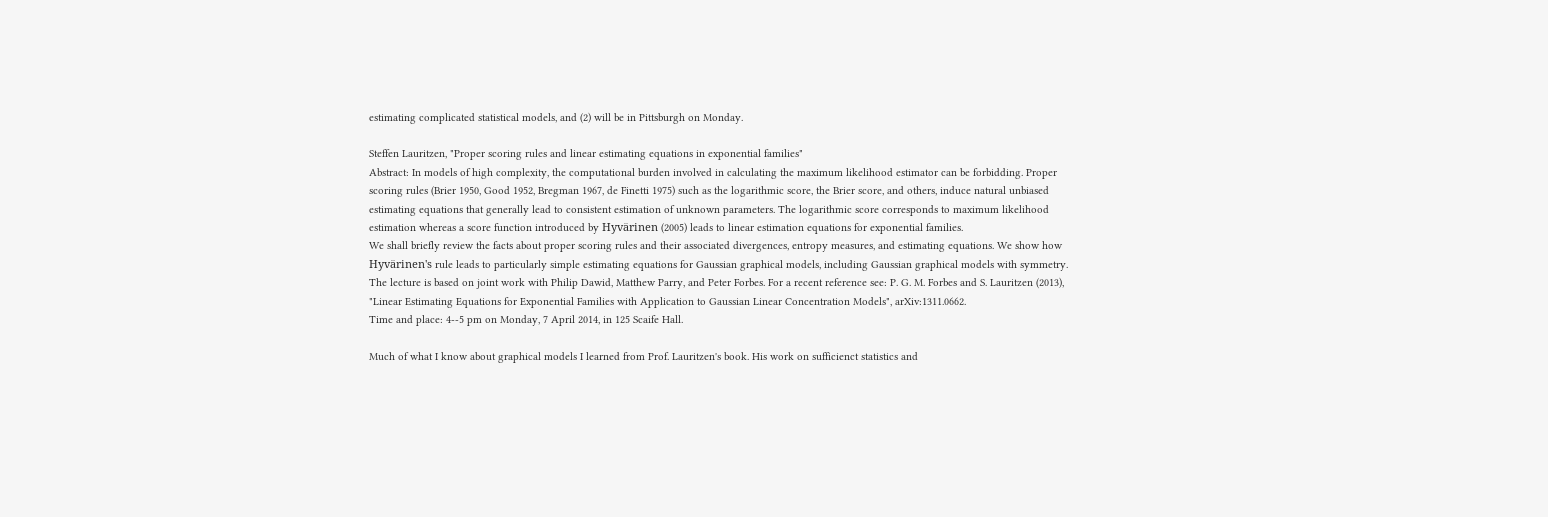estimating complicated statistical models, and (2) will be in Pittsburgh on Monday.

Steffen Lauritzen, "Proper scoring rules and linear estimating equations in exponential families"
Abstract: In models of high complexity, the computational burden involved in calculating the maximum likelihood estimator can be forbidding. Proper scoring rules (Brier 1950, Good 1952, Bregman 1967, de Finetti 1975) such as the logarithmic score, the Brier score, and others, induce natural unbiased estimating equations that generally lead to consistent estimation of unknown parameters. The logarithmic score corresponds to maximum likelihood estimation whereas a score function introduced by Hyvärinen (2005) leads to linear estimation equations for exponential families.
We shall briefly review the facts about proper scoring rules and their associated divergences, entropy measures, and estimating equations. We show how Hyvärinen's rule leads to particularly simple estimating equations for Gaussian graphical models, including Gaussian graphical models with symmetry.
The lecture is based on joint work with Philip Dawid, Matthew Parry, and Peter Forbes. For a recent reference see: P. G. M. Forbes and S. Lauritzen (2013), "Linear Estimating Equations for Exponential Families with Application to Gaussian Linear Concentration Models", arXiv:1311.0662.
Time and place: 4--5 pm on Monday, 7 April 2014, in 125 Scaife Hall.

Much of what I know about graphical models I learned from Prof. Lauritzen's book. His work on sufficienct statistics and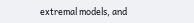extremal models, and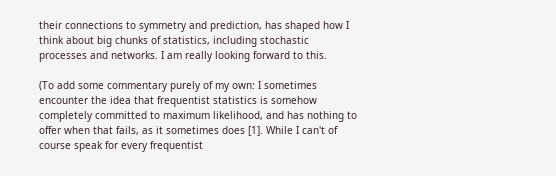their connections to symmetry and prediction, has shaped how I think about big chunks of statistics, including stochastic processes and networks. I am really looking forward to this.

(To add some commentary purely of my own: I sometimes encounter the idea that frequentist statistics is somehow completely committed to maximum likelihood, and has nothing to offer when that fails, as it sometimes does [1]. While I can't of course speak for every frequentist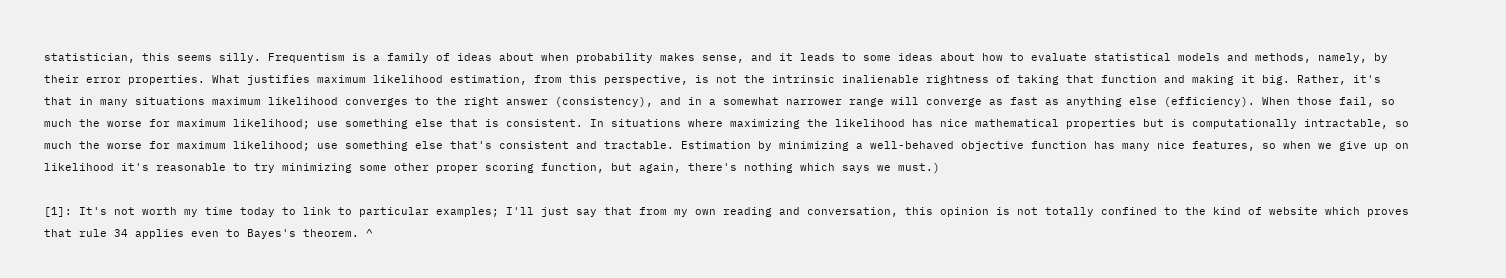statistician, this seems silly. Frequentism is a family of ideas about when probability makes sense, and it leads to some ideas about how to evaluate statistical models and methods, namely, by their error properties. What justifies maximum likelihood estimation, from this perspective, is not the intrinsic inalienable rightness of taking that function and making it big. Rather, it's that in many situations maximum likelihood converges to the right answer (consistency), and in a somewhat narrower range will converge as fast as anything else (efficiency). When those fail, so much the worse for maximum likelihood; use something else that is consistent. In situations where maximizing the likelihood has nice mathematical properties but is computationally intractable, so much the worse for maximum likelihood; use something else that's consistent and tractable. Estimation by minimizing a well-behaved objective function has many nice features, so when we give up on likelihood it's reasonable to try minimizing some other proper scoring function, but again, there's nothing which says we must.)

[1]: It's not worth my time today to link to particular examples; I'll just say that from my own reading and conversation, this opinion is not totally confined to the kind of website which proves that rule 34 applies even to Bayes's theorem. ^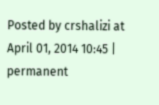Posted by crshalizi at April 01, 2014 10:45 | permanent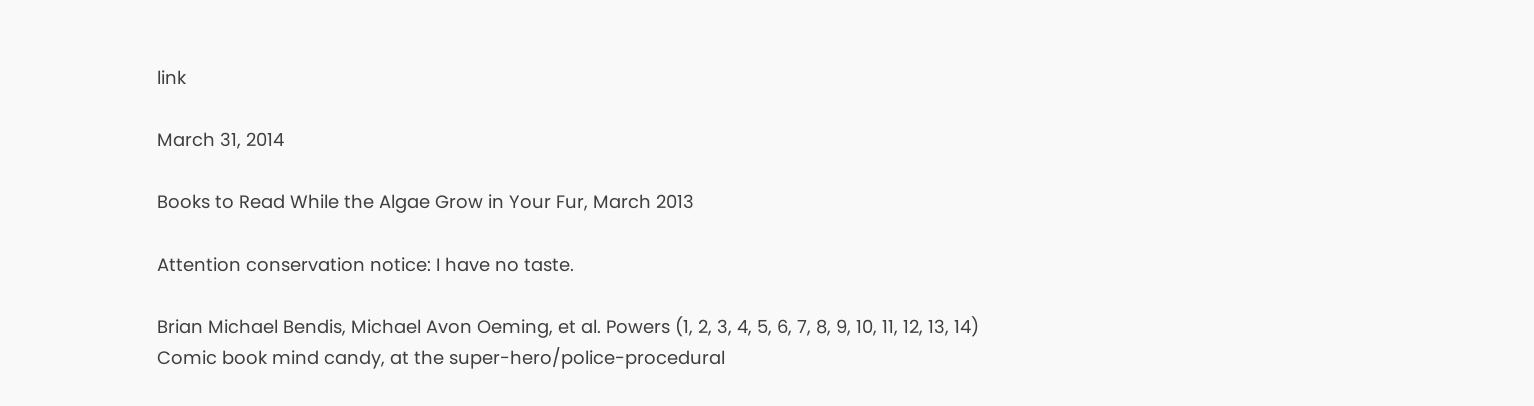link

March 31, 2014

Books to Read While the Algae Grow in Your Fur, March 2013

Attention conservation notice: I have no taste.

Brian Michael Bendis, Michael Avon Oeming, et al. Powers (1, 2, 3, 4, 5, 6, 7, 8, 9, 10, 11, 12, 13, 14)
Comic book mind candy, at the super-hero/police-procedural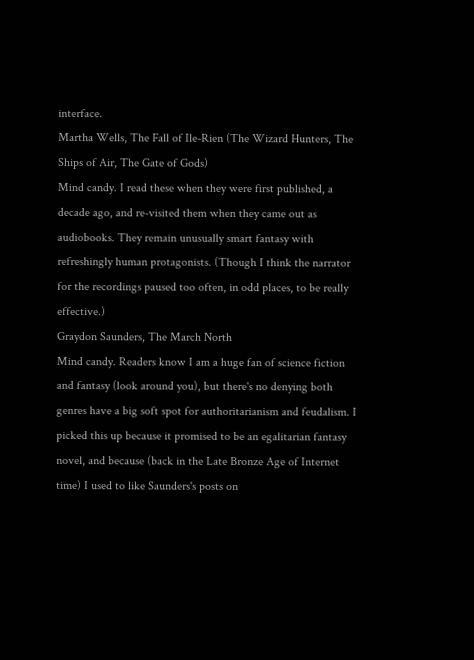interface.
Martha Wells, The Fall of Ile-Rien (The Wizard Hunters, The Ships of Air, The Gate of Gods)
Mind candy. I read these when they were first published, a decade ago, and re-visited them when they came out as audiobooks. They remain unusually smart fantasy with refreshingly human protagonists. (Though I think the narrator for the recordings paused too often, in odd places, to be really effective.)
Graydon Saunders, The March North
Mind candy. Readers know I am a huge fan of science fiction and fantasy (look around you), but there's no denying both genres have a big soft spot for authoritarianism and feudalism. I picked this up because it promised to be an egalitarian fantasy novel, and because (back in the Late Bronze Age of Internet time) I used to like Saunders's posts on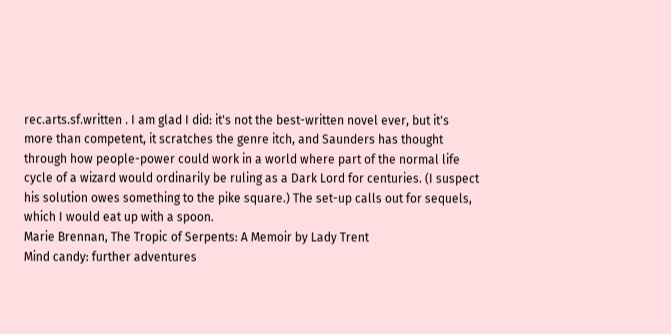rec.arts.sf.written . I am glad I did: it's not the best-written novel ever, but it's more than competent, it scratches the genre itch, and Saunders has thought through how people-power could work in a world where part of the normal life cycle of a wizard would ordinarily be ruling as a Dark Lord for centuries. (I suspect his solution owes something to the pike square.) The set-up calls out for sequels, which I would eat up with a spoon.
Marie Brennan, The Tropic of Serpents: A Memoir by Lady Trent
Mind candy: further adventures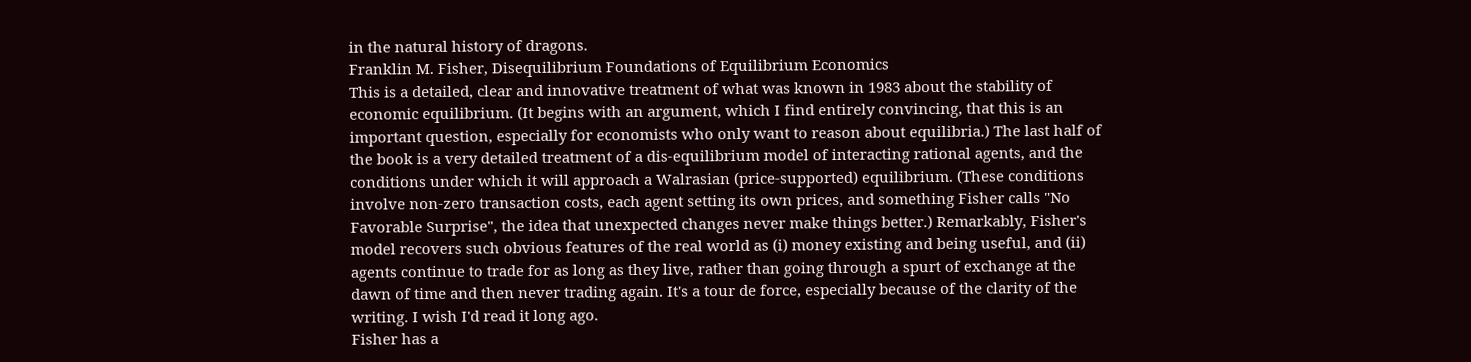in the natural history of dragons.
Franklin M. Fisher, Disequilibrium Foundations of Equilibrium Economics
This is a detailed, clear and innovative treatment of what was known in 1983 about the stability of economic equilibrium. (It begins with an argument, which I find entirely convincing, that this is an important question, especially for economists who only want to reason about equilibria.) The last half of the book is a very detailed treatment of a dis-equilibrium model of interacting rational agents, and the conditions under which it will approach a Walrasian (price-supported) equilibrium. (These conditions involve non-zero transaction costs, each agent setting its own prices, and something Fisher calls "No Favorable Surprise", the idea that unexpected changes never make things better.) Remarkably, Fisher's model recovers such obvious features of the real world as (i) money existing and being useful, and (ii) agents continue to trade for as long as they live, rather than going through a spurt of exchange at the dawn of time and then never trading again. It's a tour de force, especially because of the clarity of the writing. I wish I'd read it long ago.
Fisher has a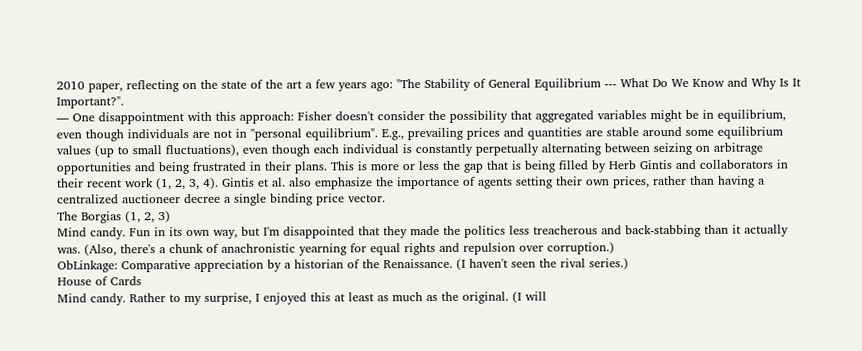2010 paper, reflecting on the state of the art a few years ago: "The Stability of General Equilibrium --- What Do We Know and Why Is It Important?".
— One disappointment with this approach: Fisher doesn't consider the possibility that aggregated variables might be in equilibrium, even though individuals are not in "personal equilibrium". E.g., prevailing prices and quantities are stable around some equilibrium values (up to small fluctuations), even though each individual is constantly perpetually alternating between seizing on arbitrage opportunities and being frustrated in their plans. This is more or less the gap that is being filled by Herb Gintis and collaborators in their recent work (1, 2, 3, 4). Gintis et al. also emphasize the importance of agents setting their own prices, rather than having a centralized auctioneer decree a single binding price vector.
The Borgias (1, 2, 3)
Mind candy. Fun in its own way, but I'm disappointed that they made the politics less treacherous and back-stabbing than it actually was. (Also, there's a chunk of anachronistic yearning for equal rights and repulsion over corruption.)
ObLinkage: Comparative appreciation by a historian of the Renaissance. (I haven't seen the rival series.)
House of Cards
Mind candy. Rather to my surprise, I enjoyed this at least as much as the original. (I will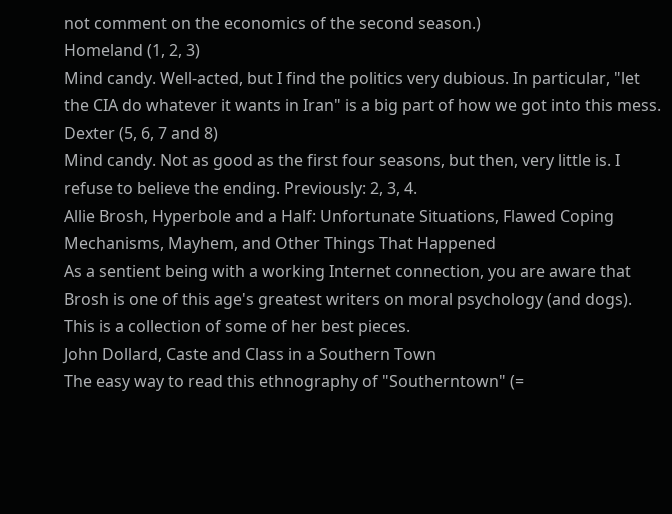not comment on the economics of the second season.)
Homeland (1, 2, 3)
Mind candy. Well-acted, but I find the politics very dubious. In particular, "let the CIA do whatever it wants in Iran" is a big part of how we got into this mess.
Dexter (5, 6, 7 and 8)
Mind candy. Not as good as the first four seasons, but then, very little is. I refuse to believe the ending. Previously: 2, 3, 4.
Allie Brosh, Hyperbole and a Half: Unfortunate Situations, Flawed Coping Mechanisms, Mayhem, and Other Things That Happened
As a sentient being with a working Internet connection, you are aware that Brosh is one of this age's greatest writers on moral psychology (and dogs). This is a collection of some of her best pieces.
John Dollard, Caste and Class in a Southern Town
The easy way to read this ethnography of "Southerntown" (=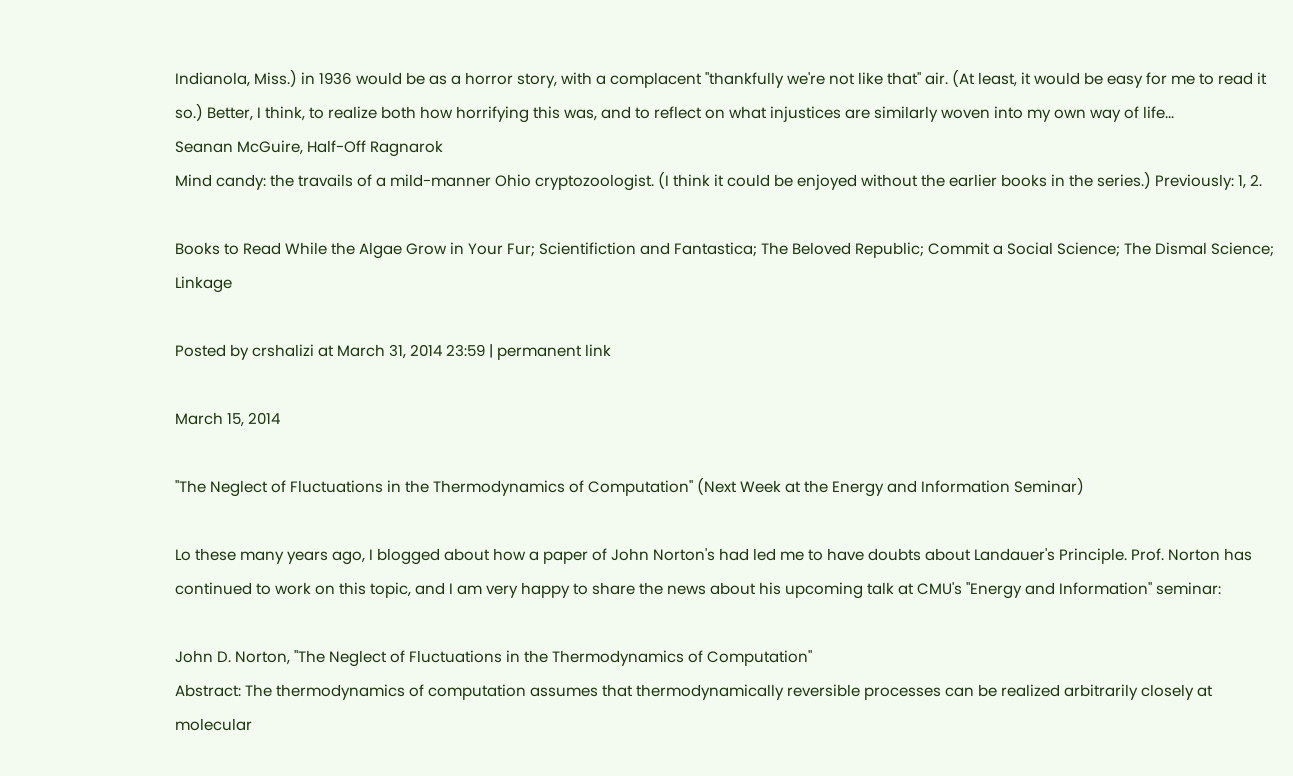Indianola, Miss.) in 1936 would be as a horror story, with a complacent "thankfully we're not like that" air. (At least, it would be easy for me to read it so.) Better, I think, to realize both how horrifying this was, and to reflect on what injustices are similarly woven into my own way of life...
Seanan McGuire, Half-Off Ragnarok
Mind candy: the travails of a mild-manner Ohio cryptozoologist. (I think it could be enjoyed without the earlier books in the series.) Previously: 1, 2.

Books to Read While the Algae Grow in Your Fur; Scientifiction and Fantastica; The Beloved Republic; Commit a Social Science; The Dismal Science; Linkage

Posted by crshalizi at March 31, 2014 23:59 | permanent link

March 15, 2014

"The Neglect of Fluctuations in the Thermodynamics of Computation" (Next Week at the Energy and Information Seminar)

Lo these many years ago, I blogged about how a paper of John Norton's had led me to have doubts about Landauer's Principle. Prof. Norton has continued to work on this topic, and I am very happy to share the news about his upcoming talk at CMU's "Energy and Information" seminar:

John D. Norton, "The Neglect of Fluctuations in the Thermodynamics of Computation"
Abstract: The thermodynamics of computation assumes that thermodynamically reversible processes can be realized arbitrarily closely at molecular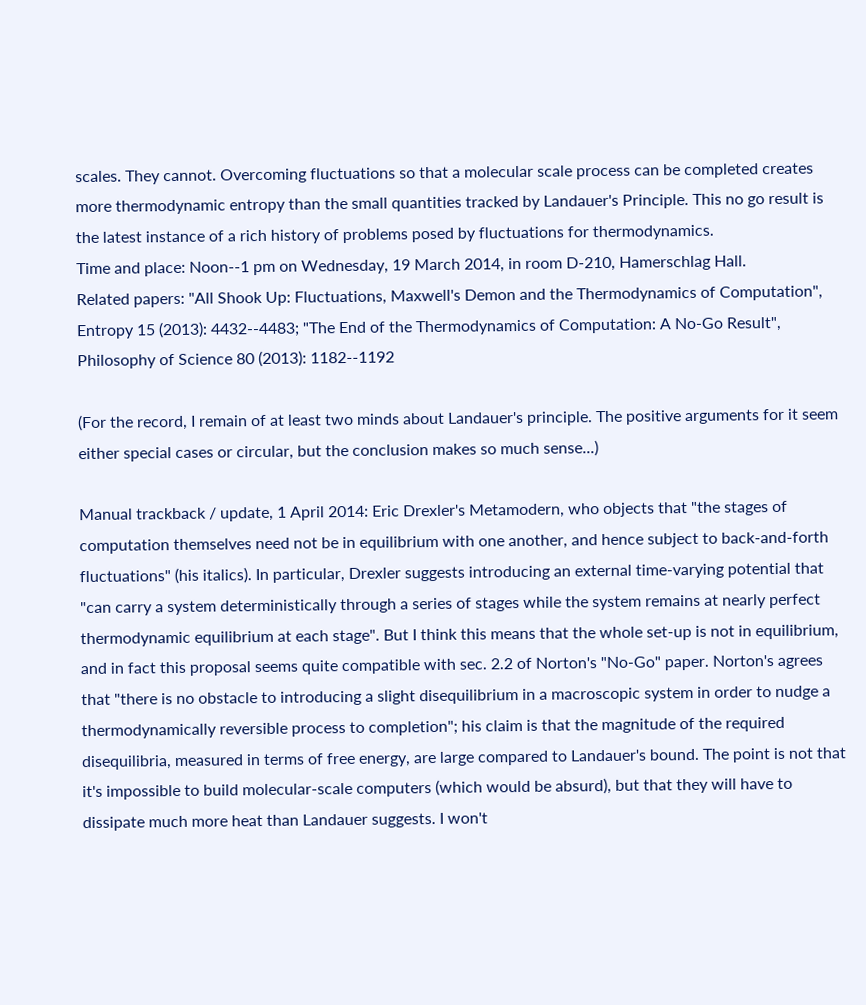scales. They cannot. Overcoming fluctuations so that a molecular scale process can be completed creates more thermodynamic entropy than the small quantities tracked by Landauer's Principle. This no go result is the latest instance of a rich history of problems posed by fluctuations for thermodynamics.
Time and place: Noon--1 pm on Wednesday, 19 March 2014, in room D-210, Hamerschlag Hall.
Related papers: "All Shook Up: Fluctuations, Maxwell's Demon and the Thermodynamics of Computation", Entropy 15 (2013): 4432--4483; "The End of the Thermodynamics of Computation: A No-Go Result", Philosophy of Science 80 (2013): 1182--1192

(For the record, I remain of at least two minds about Landauer's principle. The positive arguments for it seem either special cases or circular, but the conclusion makes so much sense...)

Manual trackback / update, 1 April 2014: Eric Drexler's Metamodern, who objects that "the stages of computation themselves need not be in equilibrium with one another, and hence subject to back-and-forth fluctuations" (his italics). In particular, Drexler suggests introducing an external time-varying potential that "can carry a system deterministically through a series of stages while the system remains at nearly perfect thermodynamic equilibrium at each stage". But I think this means that the whole set-up is not in equilibrium, and in fact this proposal seems quite compatible with sec. 2.2 of Norton's "No-Go" paper. Norton's agrees that "there is no obstacle to introducing a slight disequilibrium in a macroscopic system in order to nudge a thermodynamically reversible process to completion"; his claim is that the magnitude of the required disequilibria, measured in terms of free energy, are large compared to Landauer's bound. The point is not that it's impossible to build molecular-scale computers (which would be absurd), but that they will have to dissipate much more heat than Landauer suggests. I won't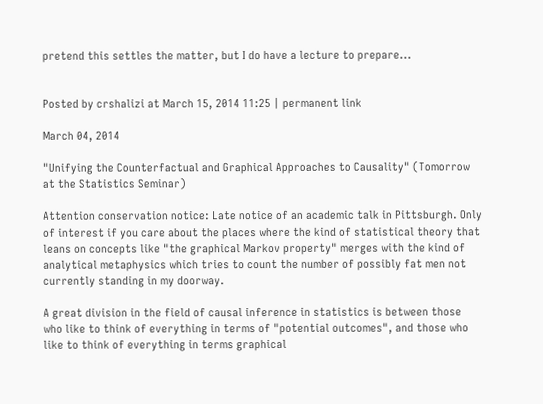pretend this settles the matter, but I do have a lecture to prepare...


Posted by crshalizi at March 15, 2014 11:25 | permanent link

March 04, 2014

"Unifying the Counterfactual and Graphical Approaches to Causality" (Tomorrow at the Statistics Seminar)

Attention conservation notice: Late notice of an academic talk in Pittsburgh. Only of interest if you care about the places where the kind of statistical theory that leans on concepts like "the graphical Markov property" merges with the kind of analytical metaphysics which tries to count the number of possibly fat men not currently standing in my doorway.

A great division in the field of causal inference in statistics is between those who like to think of everything in terms of "potential outcomes", and those who like to think of everything in terms graphical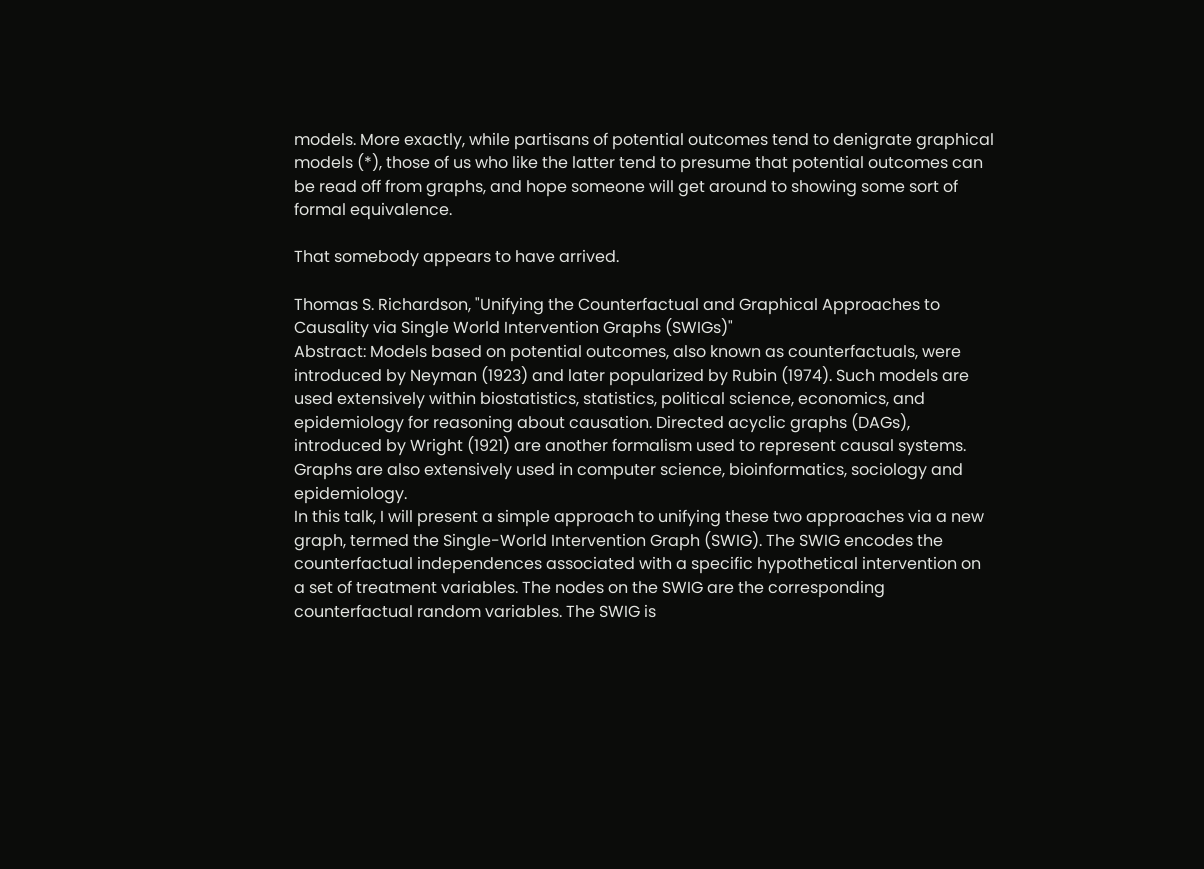models. More exactly, while partisans of potential outcomes tend to denigrate graphical models (*), those of us who like the latter tend to presume that potential outcomes can be read off from graphs, and hope someone will get around to showing some sort of formal equivalence.

That somebody appears to have arrived.

Thomas S. Richardson, "Unifying the Counterfactual and Graphical Approaches to Causality via Single World Intervention Graphs (SWIGs)"
Abstract: Models based on potential outcomes, also known as counterfactuals, were introduced by Neyman (1923) and later popularized by Rubin (1974). Such models are used extensively within biostatistics, statistics, political science, economics, and epidemiology for reasoning about causation. Directed acyclic graphs (DAGs), introduced by Wright (1921) are another formalism used to represent causal systems. Graphs are also extensively used in computer science, bioinformatics, sociology and epidemiology.
In this talk, I will present a simple approach to unifying these two approaches via a new graph, termed the Single-World Intervention Graph (SWIG). The SWIG encodes the counterfactual independences associated with a specific hypothetical intervention on a set of treatment variables. The nodes on the SWIG are the corresponding counterfactual random variables. The SWIG is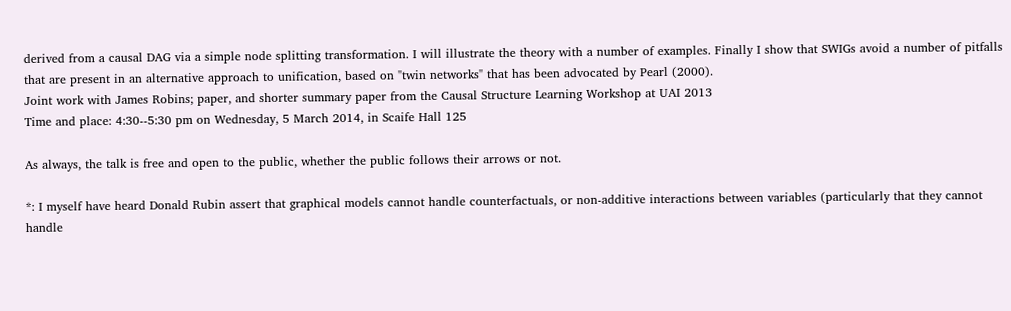derived from a causal DAG via a simple node splitting transformation. I will illustrate the theory with a number of examples. Finally I show that SWIGs avoid a number of pitfalls that are present in an alternative approach to unification, based on "twin networks" that has been advocated by Pearl (2000).
Joint work with James Robins; paper, and shorter summary paper from the Causal Structure Learning Workshop at UAI 2013
Time and place: 4:30--5:30 pm on Wednesday, 5 March 2014, in Scaife Hall 125

As always, the talk is free and open to the public, whether the public follows their arrows or not.

*: I myself have heard Donald Rubin assert that graphical models cannot handle counterfactuals, or non-additive interactions between variables (particularly that they cannot handle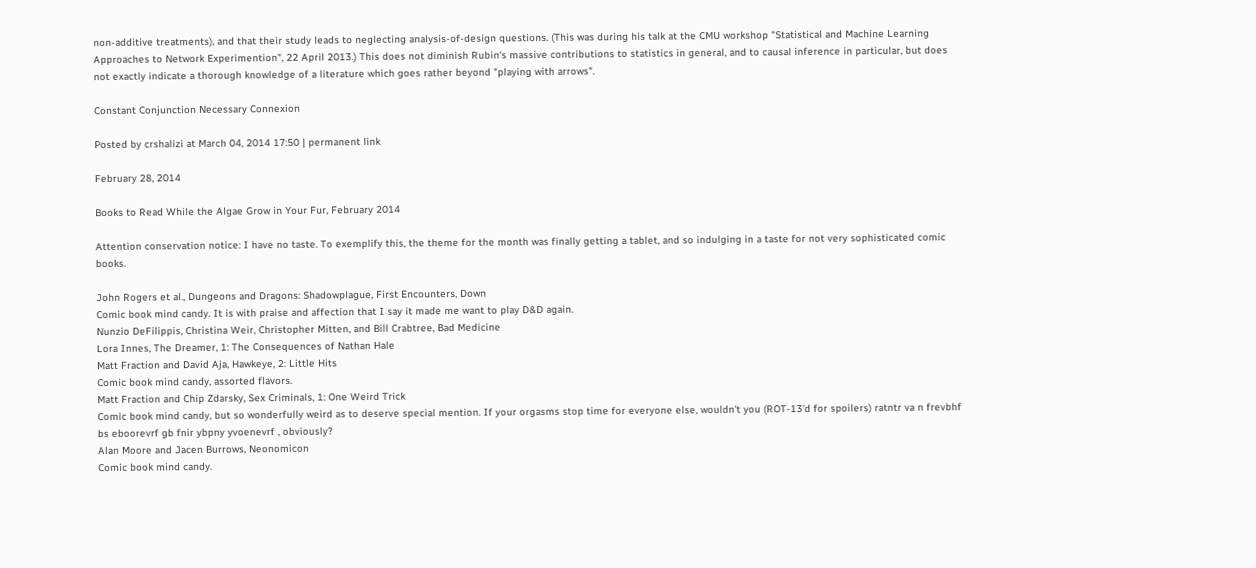non-additive treatments), and that their study leads to neglecting analysis-of-design questions. (This was during his talk at the CMU workshop "Statistical and Machine Learning Approaches to Network Experimention", 22 April 2013.) This does not diminish Rubin's massive contributions to statistics in general, and to causal inference in particular, but does not exactly indicate a thorough knowledge of a literature which goes rather beyond "playing with arrows".

Constant Conjunction Necessary Connexion

Posted by crshalizi at March 04, 2014 17:50 | permanent link

February 28, 2014

Books to Read While the Algae Grow in Your Fur, February 2014

Attention conservation notice: I have no taste. To exemplify this, the theme for the month was finally getting a tablet, and so indulging in a taste for not very sophisticated comic books.

John Rogers et al., Dungeons and Dragons: Shadowplague, First Encounters, Down
Comic book mind candy. It is with praise and affection that I say it made me want to play D&D again.
Nunzio DeFilippis, Christina Weir, Christopher Mitten, and Bill Crabtree, Bad Medicine
Lora Innes, The Dreamer, 1: The Consequences of Nathan Hale
Matt Fraction and David Aja, Hawkeye, 2: Little Hits
Comic book mind candy, assorted flavors.
Matt Fraction and Chip Zdarsky, Sex Criminals, 1: One Weird Trick
Comic book mind candy, but so wonderfully weird as to deserve special mention. If your orgasms stop time for everyone else, wouldn't you (ROT-13'd for spoilers) ratntr va n frevbhf bs eboorevrf gb fnir ybpny yvoenevrf , obviously?
Alan Moore and Jacen Burrows, Neonomicon
Comic book mind candy.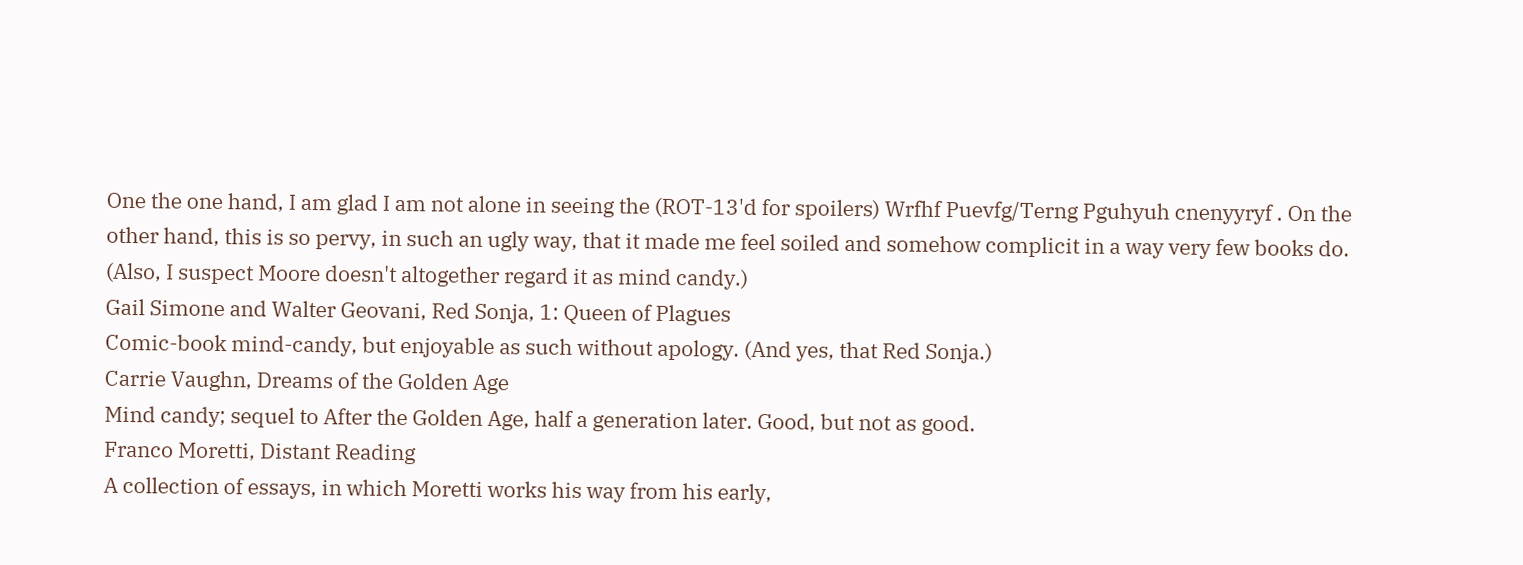One the one hand, I am glad I am not alone in seeing the (ROT-13'd for spoilers) Wrfhf Puevfg/Terng Pguhyuh cnenyyryf . On the other hand, this is so pervy, in such an ugly way, that it made me feel soiled and somehow complicit in a way very few books do. (Also, I suspect Moore doesn't altogether regard it as mind candy.)
Gail Simone and Walter Geovani, Red Sonja, 1: Queen of Plagues
Comic-book mind-candy, but enjoyable as such without apology. (And yes, that Red Sonja.)
Carrie Vaughn, Dreams of the Golden Age
Mind candy; sequel to After the Golden Age, half a generation later. Good, but not as good.
Franco Moretti, Distant Reading
A collection of essays, in which Moretti works his way from his early,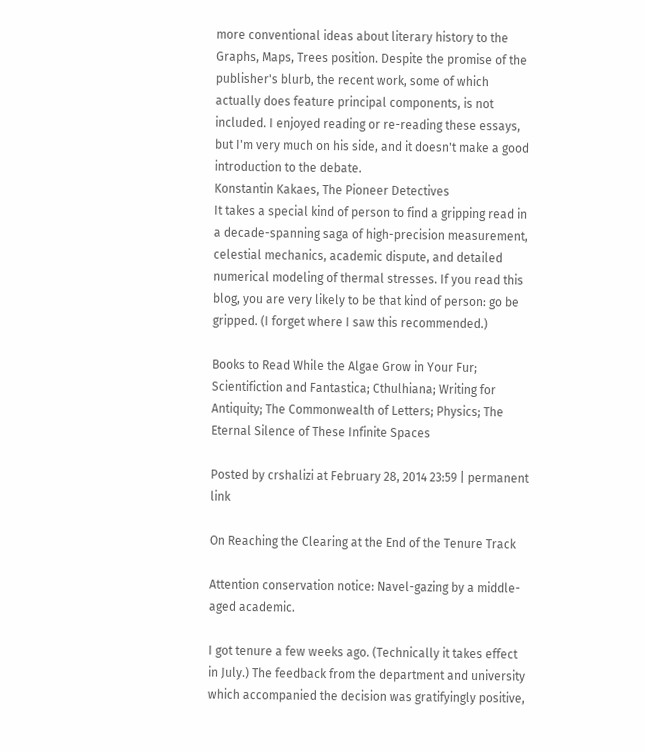more conventional ideas about literary history to the Graphs, Maps, Trees position. Despite the promise of the publisher's blurb, the recent work, some of which actually does feature principal components, is not included. I enjoyed reading or re-reading these essays, but I'm very much on his side, and it doesn't make a good introduction to the debate.
Konstantin Kakaes, The Pioneer Detectives
It takes a special kind of person to find a gripping read in a decade-spanning saga of high-precision measurement, celestial mechanics, academic dispute, and detailed numerical modeling of thermal stresses. If you read this blog, you are very likely to be that kind of person: go be gripped. (I forget where I saw this recommended.)

Books to Read While the Algae Grow in Your Fur; Scientifiction and Fantastica; Cthulhiana; Writing for Antiquity; The Commonwealth of Letters; Physics; The Eternal Silence of These Infinite Spaces

Posted by crshalizi at February 28, 2014 23:59 | permanent link

On Reaching the Clearing at the End of the Tenure Track

Attention conservation notice: Navel-gazing by a middle-aged academic.

I got tenure a few weeks ago. (Technically it takes effect in July.) The feedback from the department and university which accompanied the decision was gratifyingly positive,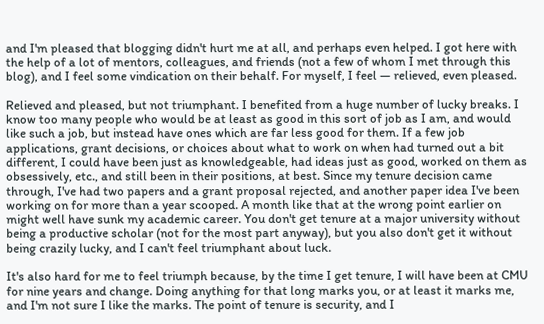and I'm pleased that blogging didn't hurt me at all, and perhaps even helped. I got here with the help of a lot of mentors, colleagues, and friends (not a few of whom I met through this blog), and I feel some vindication on their behalf. For myself, I feel — relieved, even pleased.

Relieved and pleased, but not triumphant. I benefited from a huge number of lucky breaks. I know too many people who would be at least as good in this sort of job as I am, and would like such a job, but instead have ones which are far less good for them. If a few job applications, grant decisions, or choices about what to work on when had turned out a bit different, I could have been just as knowledgeable, had ideas just as good, worked on them as obsessively, etc., and still been in their positions, at best. Since my tenure decision came through, I've had two papers and a grant proposal rejected, and another paper idea I've been working on for more than a year scooped. A month like that at the wrong point earlier on might well have sunk my academic career. You don't get tenure at a major university without being a productive scholar (not for the most part anyway), but you also don't get it without being crazily lucky, and I can't feel triumphant about luck.

It's also hard for me to feel triumph because, by the time I get tenure, I will have been at CMU for nine years and change. Doing anything for that long marks you, or at least it marks me, and I'm not sure I like the marks. The point of tenure is security, and I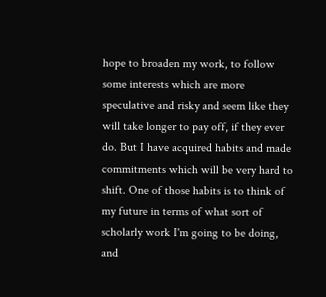hope to broaden my work, to follow some interests which are more speculative and risky and seem like they will take longer to pay off, if they ever do. But I have acquired habits and made commitments which will be very hard to shift. One of those habits is to think of my future in terms of what sort of scholarly work I'm going to be doing, and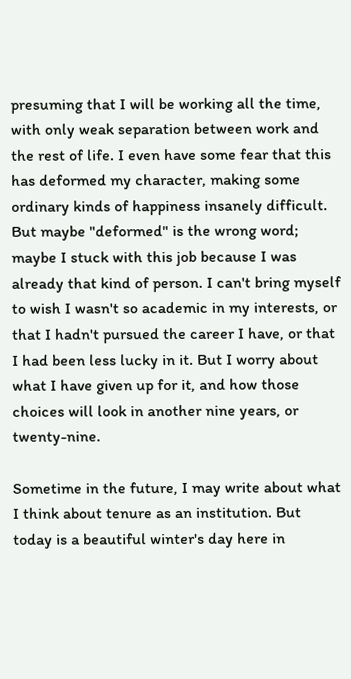presuming that I will be working all the time, with only weak separation between work and the rest of life. I even have some fear that this has deformed my character, making some ordinary kinds of happiness insanely difficult. But maybe "deformed" is the wrong word; maybe I stuck with this job because I was already that kind of person. I can't bring myself to wish I wasn't so academic in my interests, or that I hadn't pursued the career I have, or that I had been less lucky in it. But I worry about what I have given up for it, and how those choices will look in another nine years, or twenty-nine.

Sometime in the future, I may write about what I think about tenure as an institution. But today is a beautiful winter's day here in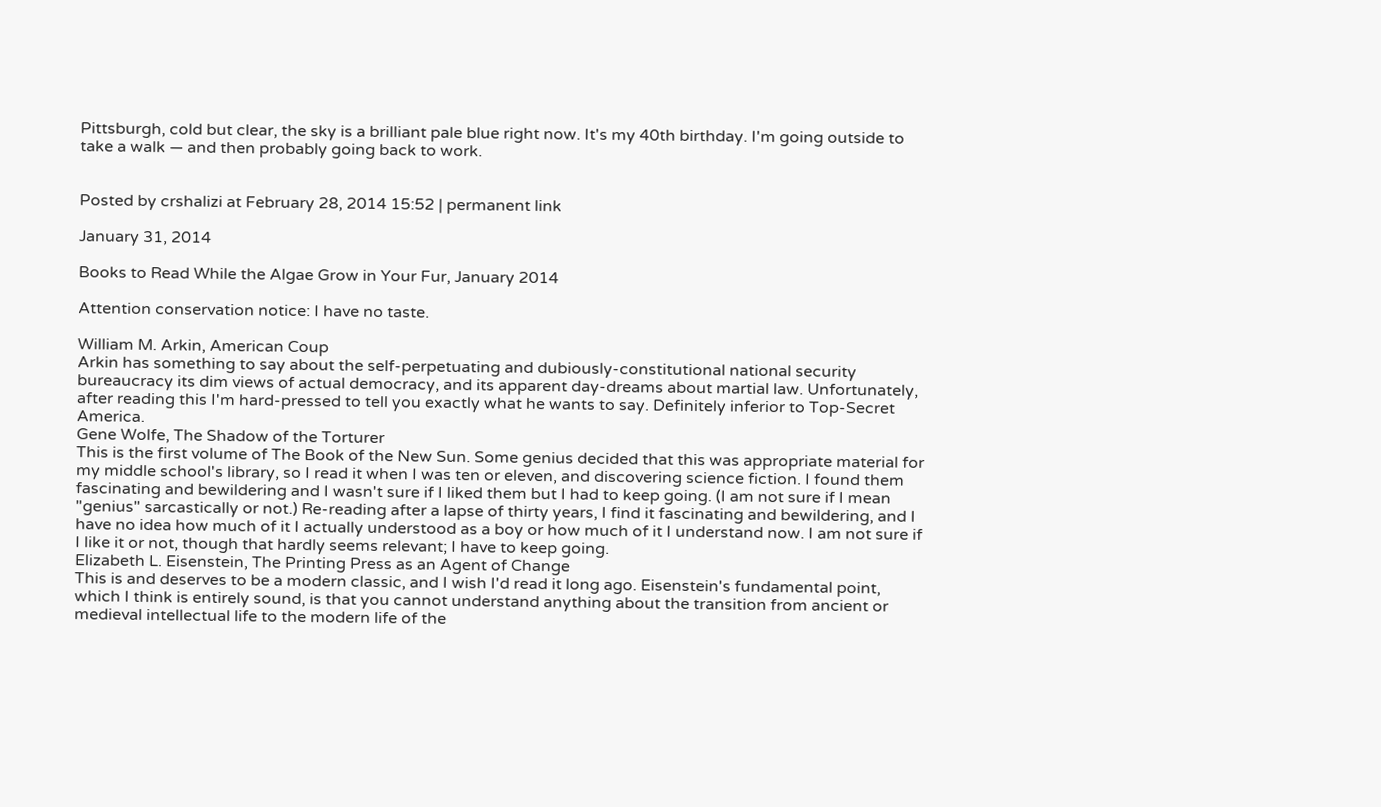Pittsburgh, cold but clear, the sky is a brilliant pale blue right now. It's my 40th birthday. I'm going outside to take a walk — and then probably going back to work.


Posted by crshalizi at February 28, 2014 15:52 | permanent link

January 31, 2014

Books to Read While the Algae Grow in Your Fur, January 2014

Attention conservation notice: I have no taste.

William M. Arkin, American Coup
Arkin has something to say about the self-perpetuating and dubiously-constitutional national security bureaucracy its dim views of actual democracy, and its apparent day-dreams about martial law. Unfortunately, after reading this I'm hard-pressed to tell you exactly what he wants to say. Definitely inferior to Top-Secret America.
Gene Wolfe, The Shadow of the Torturer
This is the first volume of The Book of the New Sun. Some genius decided that this was appropriate material for my middle school's library, so I read it when I was ten or eleven, and discovering science fiction. I found them fascinating and bewildering and I wasn't sure if I liked them but I had to keep going. (I am not sure if I mean "genius" sarcastically or not.) Re-reading after a lapse of thirty years, I find it fascinating and bewildering, and I have no idea how much of it I actually understood as a boy or how much of it I understand now. I am not sure if I like it or not, though that hardly seems relevant; I have to keep going.
Elizabeth L. Eisenstein, The Printing Press as an Agent of Change
This is and deserves to be a modern classic, and I wish I'd read it long ago. Eisenstein's fundamental point, which I think is entirely sound, is that you cannot understand anything about the transition from ancient or medieval intellectual life to the modern life of the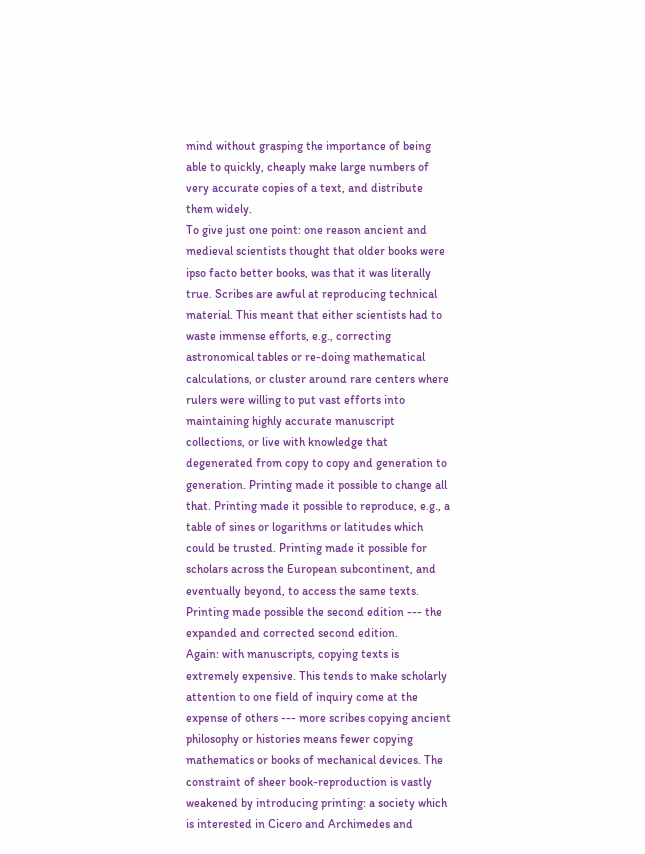mind without grasping the importance of being able to quickly, cheaply make large numbers of very accurate copies of a text, and distribute them widely.
To give just one point: one reason ancient and medieval scientists thought that older books were ipso facto better books, was that it was literally true. Scribes are awful at reproducing technical material. This meant that either scientists had to waste immense efforts, e.g., correcting astronomical tables or re-doing mathematical calculations, or cluster around rare centers where rulers were willing to put vast efforts into maintaining highly accurate manuscript collections, or live with knowledge that degenerated from copy to copy and generation to generation. Printing made it possible to change all that. Printing made it possible to reproduce, e.g., a table of sines or logarithms or latitudes which could be trusted. Printing made it possible for scholars across the European subcontinent, and eventually beyond, to access the same texts. Printing made possible the second edition --- the expanded and corrected second edition.
Again: with manuscripts, copying texts is extremely expensive. This tends to make scholarly attention to one field of inquiry come at the expense of others --- more scribes copying ancient philosophy or histories means fewer copying mathematics or books of mechanical devices. The constraint of sheer book-reproduction is vastly weakened by introducing printing: a society which is interested in Cicero and Archimedes and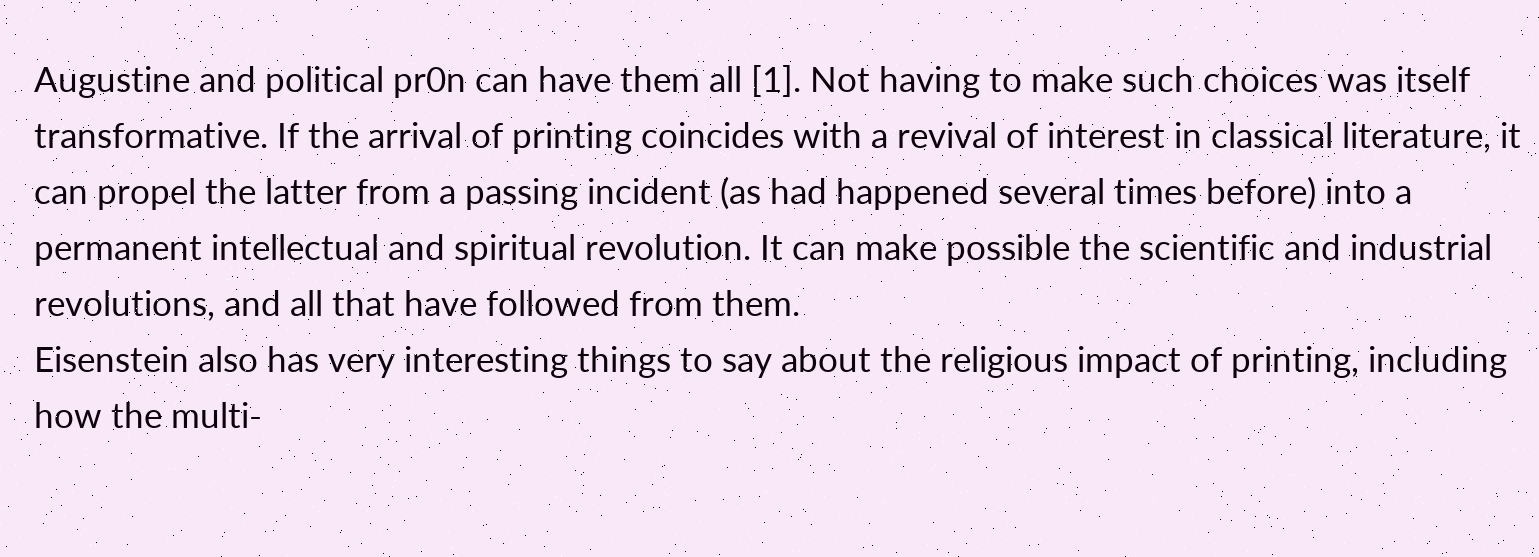Augustine and political pr0n can have them all [1]. Not having to make such choices was itself transformative. If the arrival of printing coincides with a revival of interest in classical literature, it can propel the latter from a passing incident (as had happened several times before) into a permanent intellectual and spiritual revolution. It can make possible the scientific and industrial revolutions, and all that have followed from them.
Eisenstein also has very interesting things to say about the religious impact of printing, including how the multi-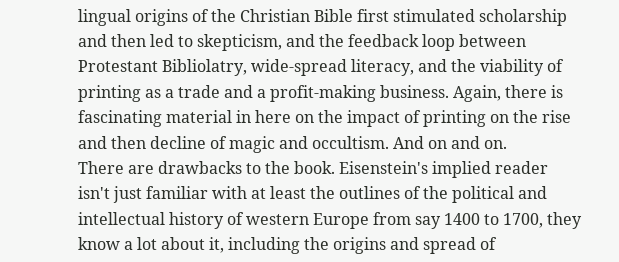lingual origins of the Christian Bible first stimulated scholarship and then led to skepticism, and the feedback loop between Protestant Bibliolatry, wide-spread literacy, and the viability of printing as a trade and a profit-making business. Again, there is fascinating material in here on the impact of printing on the rise and then decline of magic and occultism. And on and on.
There are drawbacks to the book. Eisenstein's implied reader isn't just familiar with at least the outlines of the political and intellectual history of western Europe from say 1400 to 1700, they know a lot about it, including the origins and spread of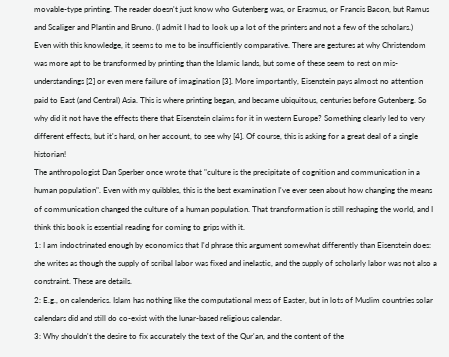movable-type printing. The reader doesn't just know who Gutenberg was, or Erasmus, or Francis Bacon, but Ramus and Scaliger and Plantin and Bruno. (I admit I had to look up a lot of the printers and not a few of the scholars.)
Even with this knowledge, it seems to me to be insufficiently comparative. There are gestures at why Christendom was more apt to be transformed by printing than the Islamic lands, but some of these seem to rest on mis-understandings [2] or even mere failure of imagination [3]. More importantly, Eisenstein pays almost no attention paid to East (and Central) Asia. This is where printing began, and became ubiquitous, centuries before Gutenberg. So why did it not have the effects there that Eisenstein claims for it in western Europe? Something clearly led to very different effects, but it's hard, on her account, to see why [4]. Of course, this is asking for a great deal of a single historian!
The anthropologist Dan Sperber once wrote that "culture is the precipitate of cognition and communication in a human population". Even with my quibbles, this is the best examination I've ever seen about how changing the means of communication changed the culture of a human population. That transformation is still reshaping the world, and I think this book is essential reading for coming to grips with it.
1: I am indoctrinated enough by economics that I'd phrase this argument somewhat differently than Eisenstein does: she writes as though the supply of scribal labor was fixed and inelastic, and the supply of scholarly labor was not also a constraint. These are details.
2: E.g., on calenderics. Islam has nothing like the computational mess of Easter, but in lots of Muslim countries solar calendars did and still do co-exist with the lunar-based religious calendar.
3: Why shouldn't the desire to fix accurately the text of the Qur'an, and the content of the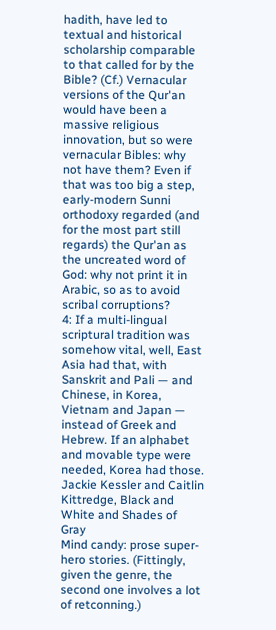hadith, have led to textual and historical scholarship comparable to that called for by the Bible? (Cf.) Vernacular versions of the Qur'an would have been a massive religious innovation, but so were vernacular Bibles: why not have them? Even if that was too big a step, early-modern Sunni orthodoxy regarded (and for the most part still regards) the Qur'an as the uncreated word of God: why not print it in Arabic, so as to avoid scribal corruptions?
4: If a multi-lingual scriptural tradition was somehow vital, well, East Asia had that, with Sanskrit and Pali — and Chinese, in Korea, Vietnam and Japan — instead of Greek and Hebrew. If an alphabet and movable type were needed, Korea had those.
Jackie Kessler and Caitlin Kittredge, Black and White and Shades of Gray
Mind candy: prose super-hero stories. (Fittingly, given the genre, the second one involves a lot of retconning.)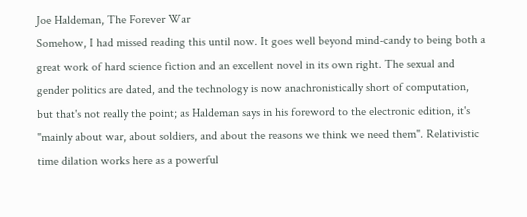Joe Haldeman, The Forever War
Somehow, I had missed reading this until now. It goes well beyond mind-candy to being both a great work of hard science fiction and an excellent novel in its own right. The sexual and gender politics are dated, and the technology is now anachronistically short of computation, but that's not really the point; as Haldeman says in his foreword to the electronic edition, it's "mainly about war, about soldiers, and about the reasons we think we need them". Relativistic time dilation works here as a powerful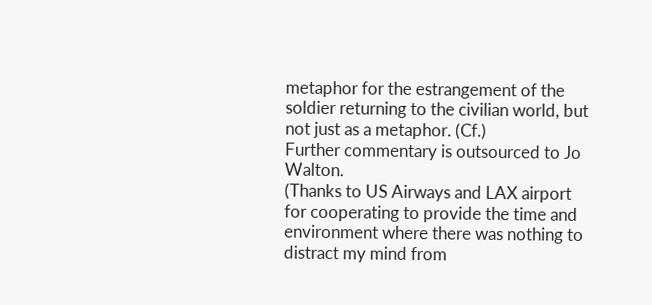metaphor for the estrangement of the soldier returning to the civilian world, but not just as a metaphor. (Cf.)
Further commentary is outsourced to Jo Walton.
(Thanks to US Airways and LAX airport for cooperating to provide the time and environment where there was nothing to distract my mind from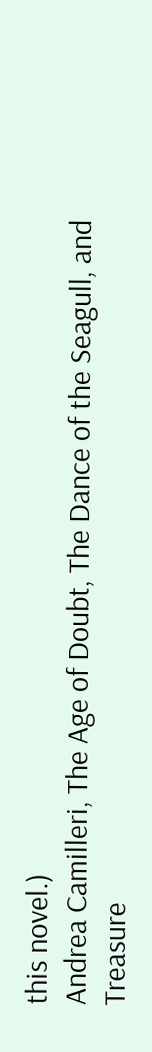this novel.)
Andrea Camilleri, The Age of Doubt, The Dance of the Seagull, and Treasure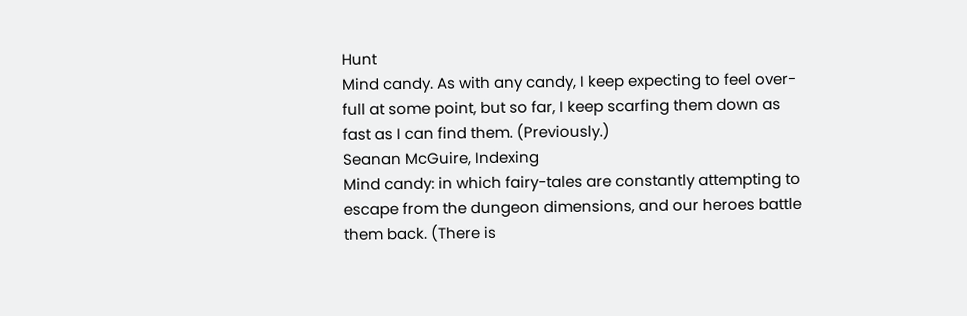Hunt
Mind candy. As with any candy, I keep expecting to feel over-full at some point, but so far, I keep scarfing them down as fast as I can find them. (Previously.)
Seanan McGuire, Indexing
Mind candy: in which fairy-tales are constantly attempting to escape from the dungeon dimensions, and our heroes battle them back. (There is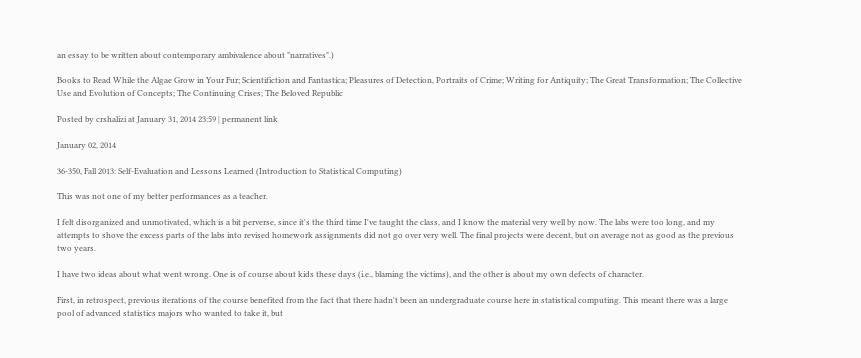an essay to be written about contemporary ambivalence about "narratives".)

Books to Read While the Algae Grow in Your Fur; Scientifiction and Fantastica; Pleasures of Detection, Portraits of Crime; Writing for Antiquity; The Great Transformation; The Collective Use and Evolution of Concepts; The Continuing Crises; The Beloved Republic

Posted by crshalizi at January 31, 2014 23:59 | permanent link

January 02, 2014

36-350, Fall 2013: Self-Evaluation and Lessons Learned (Introduction to Statistical Computing)

This was not one of my better performances as a teacher.

I felt disorganized and unmotivated, which is a bit perverse, since it's the third time I've taught the class, and I know the material very well by now. The labs were too long, and my attempts to shove the excess parts of the labs into revised homework assignments did not go over very well. The final projects were decent, but on average not as good as the previous two years.

I have two ideas about what went wrong. One is of course about kids these days (i.e., blaming the victims), and the other is about my own defects of character.

First, in retrospect, previous iterations of the course benefited from the fact that there hadn't been an undergraduate course here in statistical computing. This meant there was a large pool of advanced statistics majors who wanted to take it, but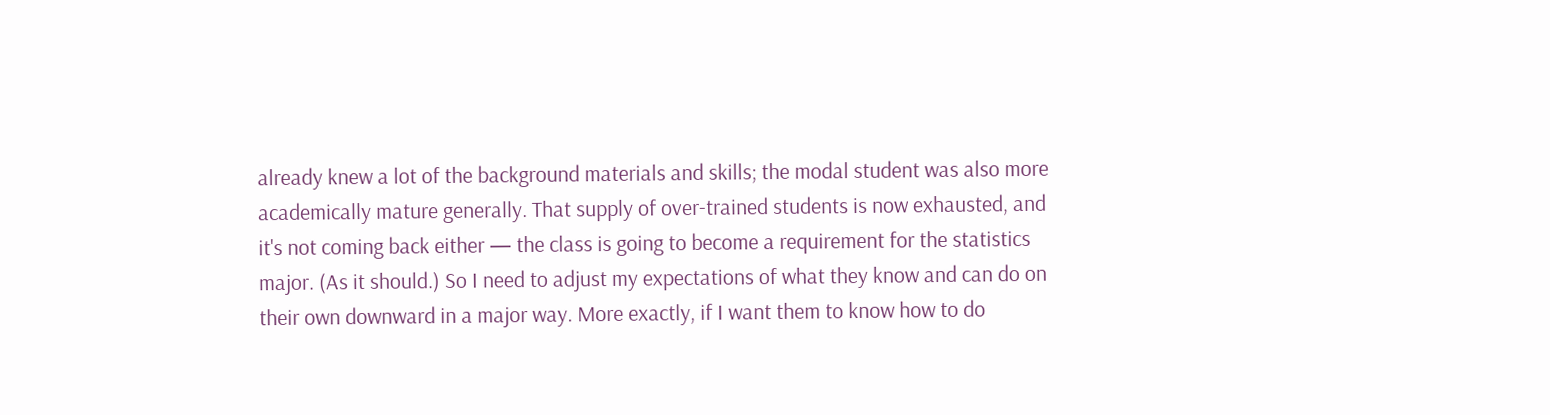already knew a lot of the background materials and skills; the modal student was also more academically mature generally. That supply of over-trained students is now exhausted, and it's not coming back either — the class is going to become a requirement for the statistics major. (As it should.) So I need to adjust my expectations of what they know and can do on their own downward in a major way. More exactly, if I want them to know how to do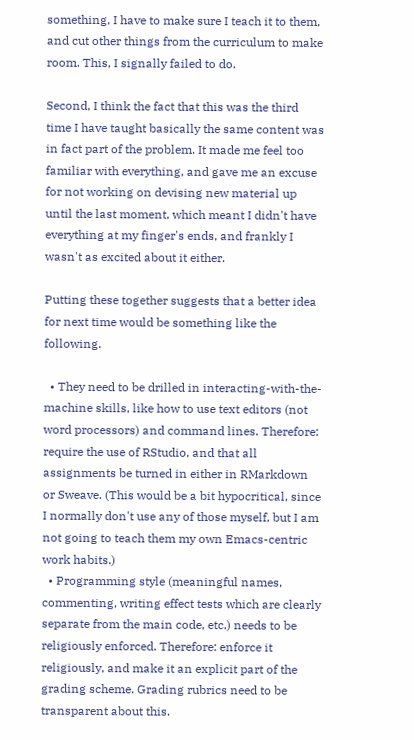something, I have to make sure I teach it to them, and cut other things from the curriculum to make room. This, I signally failed to do.

Second, I think the fact that this was the third time I have taught basically the same content was in fact part of the problem. It made me feel too familiar with everything, and gave me an excuse for not working on devising new material up until the last moment, which meant I didn't have everything at my finger's ends, and frankly I wasn't as excited about it either.

Putting these together suggests that a better idea for next time would be something like the following.

  • They need to be drilled in interacting-with-the-machine skills, like how to use text editors (not word processors) and command lines. Therefore: require the use of RStudio, and that all assignments be turned in either in RMarkdown or Sweave. (This would be a bit hypocritical, since I normally don't use any of those myself, but I am not going to teach them my own Emacs-centric work habits.)
  • Programming style (meaningful names, commenting, writing effect tests which are clearly separate from the main code, etc.) needs to be religiously enforced. Therefore: enforce it religiously, and make it an explicit part of the grading scheme. Grading rubrics need to be transparent about this.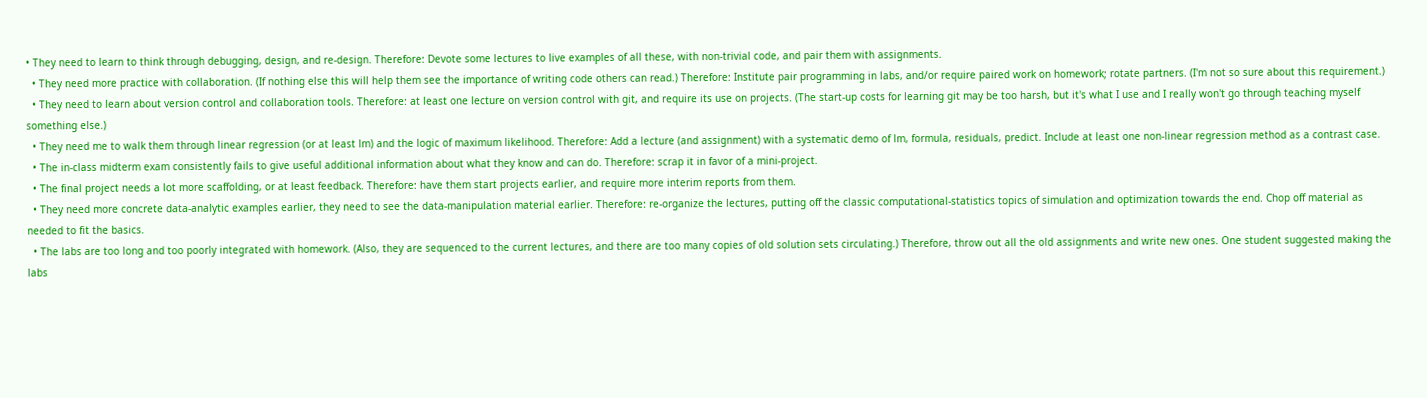• They need to learn to think through debugging, design, and re-design. Therefore: Devote some lectures to live examples of all these, with non-trivial code, and pair them with assignments.
  • They need more practice with collaboration. (If nothing else this will help them see the importance of writing code others can read.) Therefore: Institute pair programming in labs, and/or require paired work on homework; rotate partners. (I'm not so sure about this requirement.)
  • They need to learn about version control and collaboration tools. Therefore: at least one lecture on version control with git, and require its use on projects. (The start-up costs for learning git may be too harsh, but it's what I use and I really won't go through teaching myself something else.)
  • They need me to walk them through linear regression (or at least lm) and the logic of maximum likelihood. Therefore: Add a lecture (and assignment) with a systematic demo of lm, formula, residuals, predict. Include at least one non-linear regression method as a contrast case.
  • The in-class midterm exam consistently fails to give useful additional information about what they know and can do. Therefore: scrap it in favor of a mini-project.
  • The final project needs a lot more scaffolding, or at least feedback. Therefore: have them start projects earlier, and require more interim reports from them.
  • They need more concrete data-analytic examples earlier, they need to see the data-manipulation material earlier. Therefore: re-organize the lectures, putting off the classic computational-statistics topics of simulation and optimization towards the end. Chop off material as needed to fit the basics.
  • The labs are too long and too poorly integrated with homework. (Also, they are sequenced to the current lectures, and there are too many copies of old solution sets circulating.) Therefore, throw out all the old assignments and write new ones. One student suggested making the labs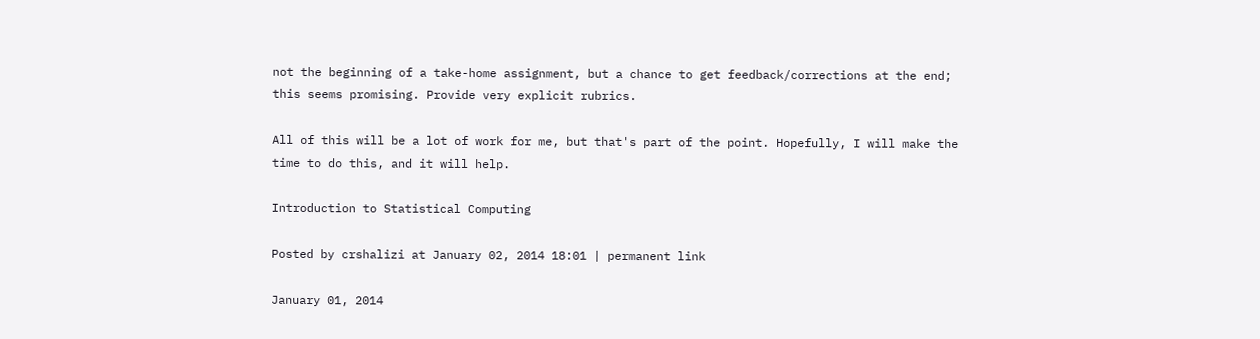not the beginning of a take-home assignment, but a chance to get feedback/corrections at the end; this seems promising. Provide very explicit rubrics.

All of this will be a lot of work for me, but that's part of the point. Hopefully, I will make the time to do this, and it will help.

Introduction to Statistical Computing

Posted by crshalizi at January 02, 2014 18:01 | permanent link

January 01, 2014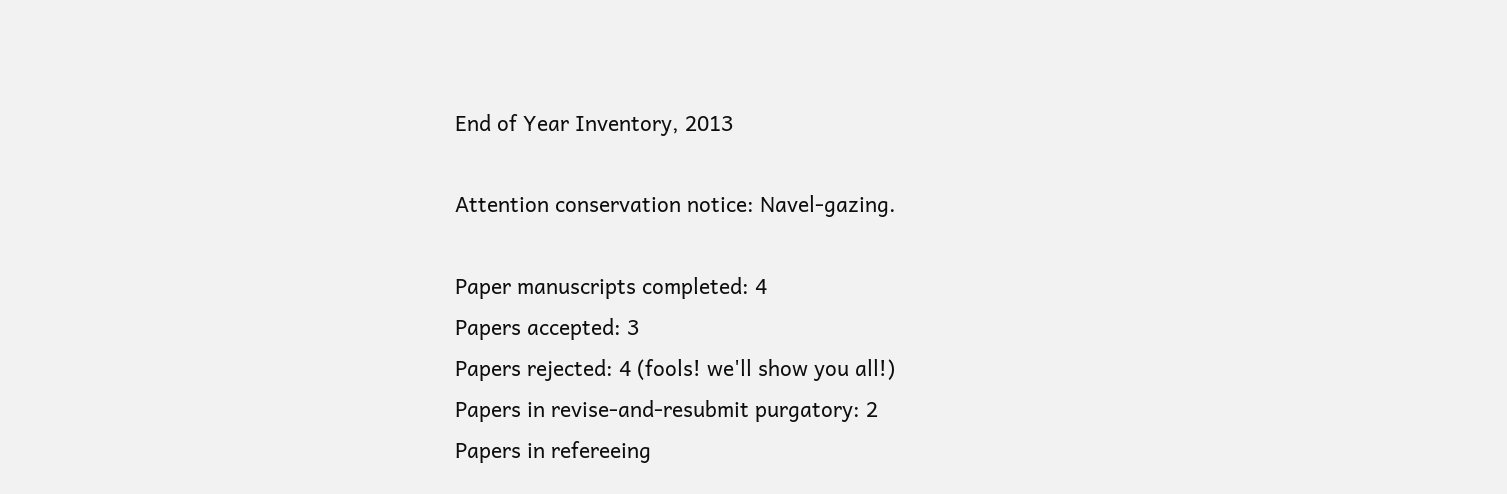End of Year Inventory, 2013

Attention conservation notice: Navel-gazing.

Paper manuscripts completed: 4
Papers accepted: 3
Papers rejected: 4 (fools! we'll show you all!)
Papers in revise-and-resubmit purgatory: 2
Papers in refereeing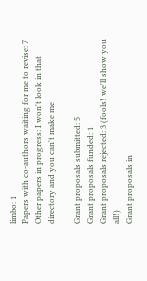limbo: 1
Papers with co-authors waiting for me to revise: 7
Other papers in progress: I won't look in that directory and you can't make me

Grant proposals submitted: 5
Grant proposals funded: 1
Grant proposals rejected: 3 (fools! we'll show you all!)
Grant proposals in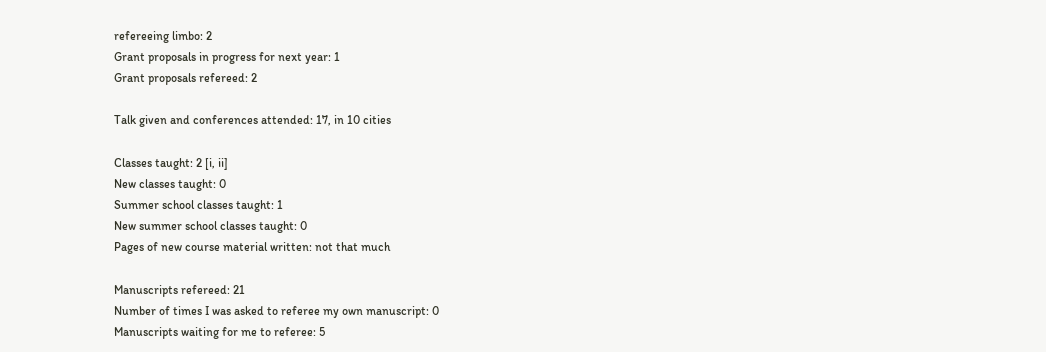refereeing limbo: 2
Grant proposals in progress for next year: 1
Grant proposals refereed: 2

Talk given and conferences attended: 17, in 10 cities

Classes taught: 2 [i, ii]
New classes taught: 0
Summer school classes taught: 1
New summer school classes taught: 0
Pages of new course material written: not that much

Manuscripts refereed: 21
Number of times I was asked to referee my own manuscript: 0
Manuscripts waiting for me to referee: 5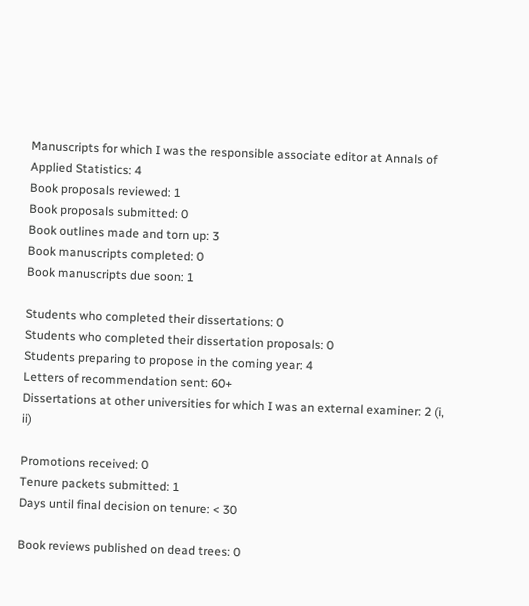Manuscripts for which I was the responsible associate editor at Annals of Applied Statistics: 4
Book proposals reviewed: 1
Book proposals submitted: 0
Book outlines made and torn up: 3
Book manuscripts completed: 0
Book manuscripts due soon: 1

Students who completed their dissertations: 0
Students who completed their dissertation proposals: 0
Students preparing to propose in the coming year: 4
Letters of recommendation sent: 60+
Dissertations at other universities for which I was an external examiner: 2 (i, ii)

Promotions received: 0
Tenure packets submitted: 1
Days until final decision on tenure: < 30

Book reviews published on dead trees: 0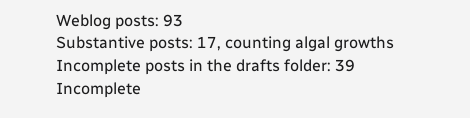Weblog posts: 93
Substantive posts: 17, counting algal growths
Incomplete posts in the drafts folder: 39
Incomplete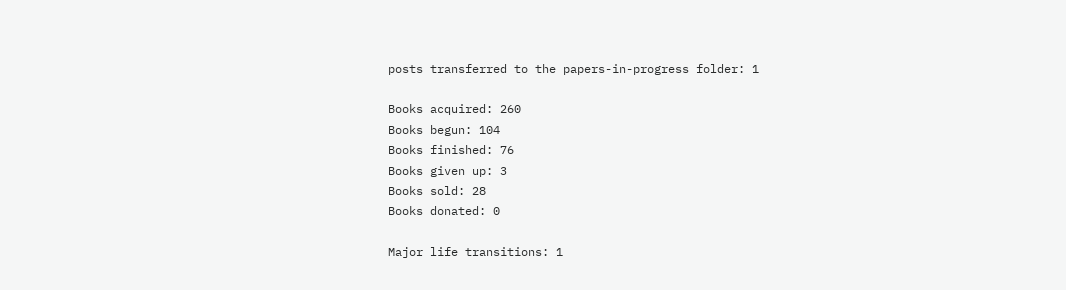posts transferred to the papers-in-progress folder: 1

Books acquired: 260
Books begun: 104
Books finished: 76
Books given up: 3
Books sold: 28
Books donated: 0

Major life transitions: 1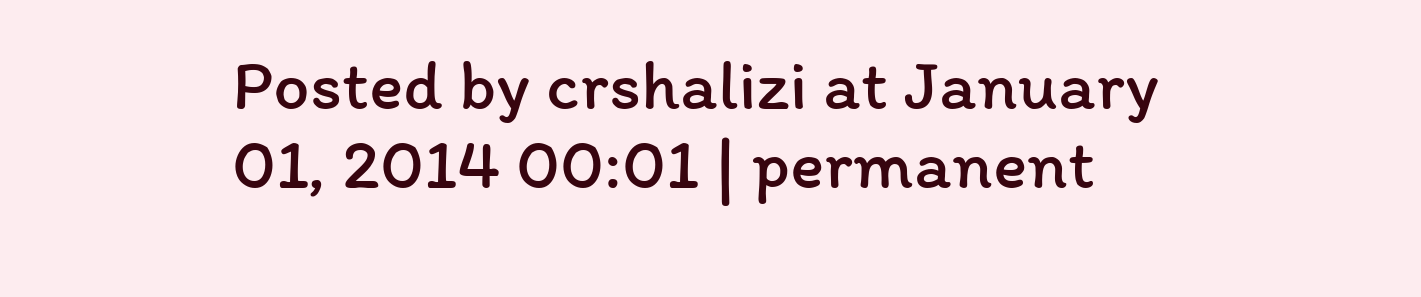Posted by crshalizi at January 01, 2014 00:01 | permanent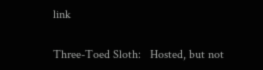link

Three-Toed Sloth:   Hosted, but not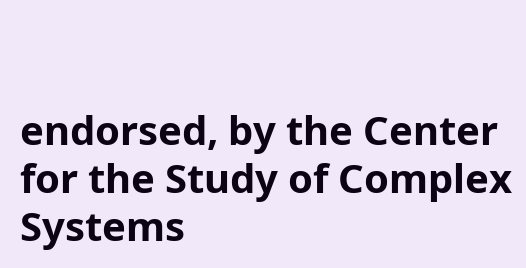endorsed, by the Center for the Study of Complex Systems